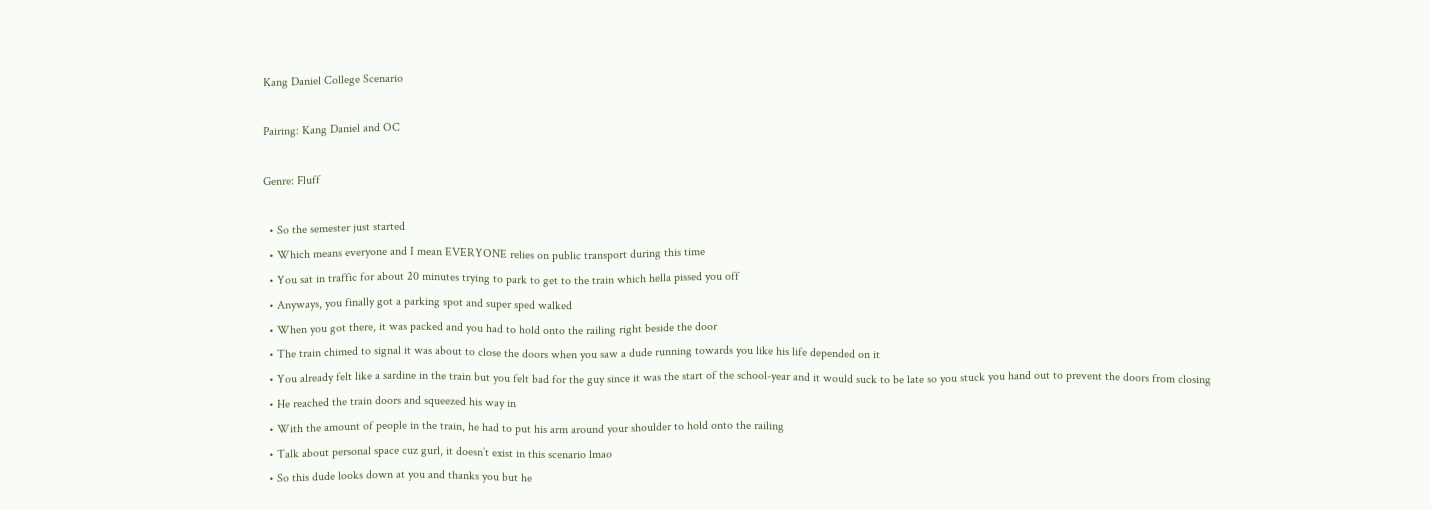Kang Daniel College Scenario

Pairing: Kang Daniel and OC

Genre: Fluff

  • So the semester just started
  • Which means everyone and I mean EVERYONE relies on public transport during this time
  • You sat in traffic for about 20 minutes trying to park to get to the train which hella pissed you off
  • Anyways, you finally got a parking spot and super sped walked
  • When you got there, it was packed and you had to hold onto the railing right beside the door
  • The train chimed to signal it was about to close the doors when you saw a dude running towards you like his life depended on it
  • You already felt like a sardine in the train but you felt bad for the guy since it was the start of the school-year and it would suck to be late so you stuck you hand out to prevent the doors from closing
  • He reached the train doors and squeezed his way in
  • With the amount of people in the train, he had to put his arm around your shoulder to hold onto the railing
  • Talk about personal space cuz gurl, it doesn’t exist in this scenario lmao
  • So this dude looks down at you and thanks you but he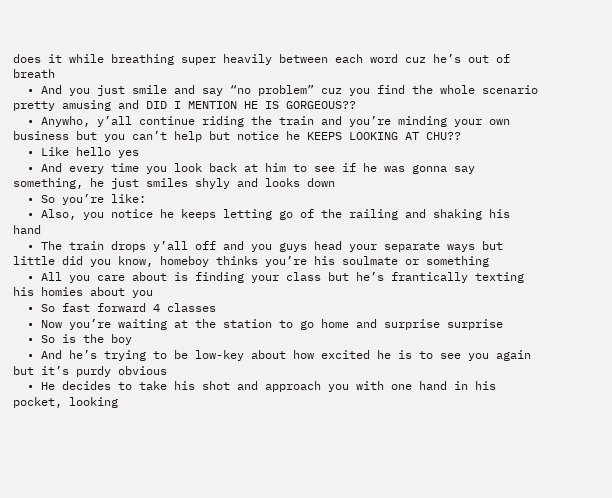does it while breathing super heavily between each word cuz he’s out of breath
  • And you just smile and say “no problem” cuz you find the whole scenario pretty amusing and DID I MENTION HE IS GORGEOUS??
  • Anywho, y’all continue riding the train and you’re minding your own business but you can’t help but notice he KEEPS LOOKING AT CHU??
  • Like hello yes
  • And every time you look back at him to see if he was gonna say something, he just smiles shyly and looks down
  • So you’re like:
  • Also, you notice he keeps letting go of the railing and shaking his hand
  • The train drops y’all off and you guys head your separate ways but little did you know, homeboy thinks you’re his soulmate or something
  • All you care about is finding your class but he’s frantically texting his homies about you
  • So fast forward 4 classes
  • Now you’re waiting at the station to go home and surprise surprise
  • So is the boy
  • And he’s trying to be low-key about how excited he is to see you again but it’s purdy obvious
  • He decides to take his shot and approach you with one hand in his pocket, looking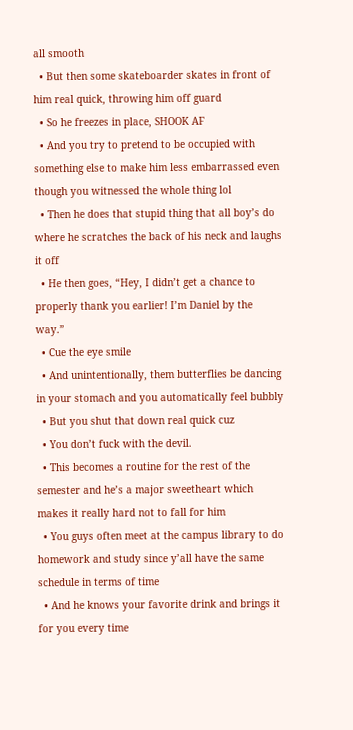all smooth
  • But then some skateboarder skates in front of him real quick, throwing him off guard
  • So he freezes in place, SHOOK AF
  • And you try to pretend to be occupied with something else to make him less embarrassed even though you witnessed the whole thing lol
  • Then he does that stupid thing that all boy’s do where he scratches the back of his neck and laughs it off
  • He then goes, “Hey, I didn’t get a chance to properly thank you earlier! I’m Daniel by the way.”
  • Cue the eye smile
  • And unintentionally, them butterflies be dancing in your stomach and you automatically feel bubbly
  • But you shut that down real quick cuz
  • You don’t fuck with the devil.
  • This becomes a routine for the rest of the semester and he’s a major sweetheart which makes it really hard not to fall for him
  • You guys often meet at the campus library to do homework and study since y’all have the same schedule in terms of time
  • And he knows your favorite drink and brings it for you every time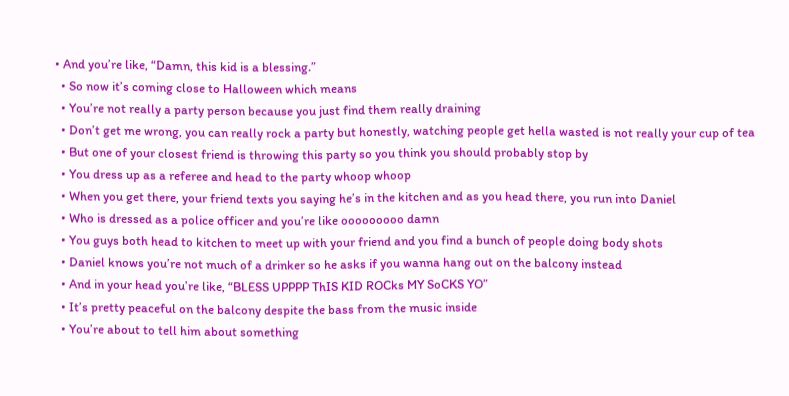• And you’re like, “Damn, this kid is a blessing.”
  • So now it’s coming close to Halloween which means
  • You’re not really a party person because you just find them really draining
  • Don’t get me wrong, you can really rock a party but honestly, watching people get hella wasted is not really your cup of tea
  • But one of your closest friend is throwing this party so you think you should probably stop by
  • You dress up as a referee and head to the party whoop whoop
  • When you get there, your friend texts you saying he’s in the kitchen and as you head there, you run into Daniel
  • Who is dressed as a police officer and you’re like ooooooooo damn
  • You guys both head to kitchen to meet up with your friend and you find a bunch of people doing body shots
  • Daniel knows you’re not much of a drinker so he asks if you wanna hang out on the balcony instead
  • And in your head you’re like, “BLESS UPPPP ThIS KID ROCks MY SoCKS YO”
  • It’s pretty peaceful on the balcony despite the bass from the music inside
  • You’re about to tell him about something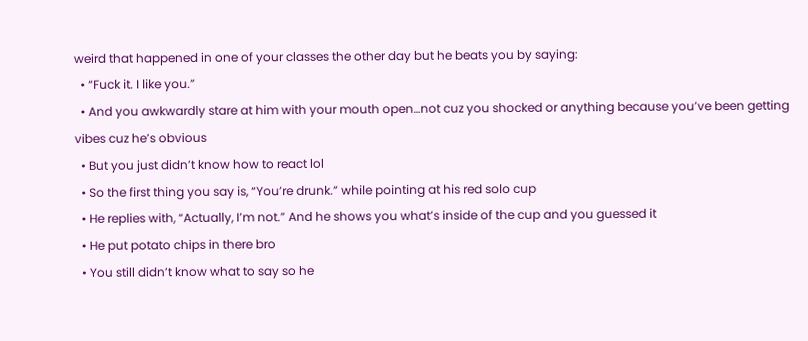weird that happened in one of your classes the other day but he beats you by saying:
  • “Fuck it. I like you.”
  • And you awkwardly stare at him with your mouth open…not cuz you shocked or anything because you’ve been getting vibes cuz he’s obvious
  • But you just didn’t know how to react lol
  • So the first thing you say is, “You’re drunk.” while pointing at his red solo cup
  • He replies with, “Actually, I’m not.” And he shows you what’s inside of the cup and you guessed it
  • He put potato chips in there bro
  • You still didn’t know what to say so he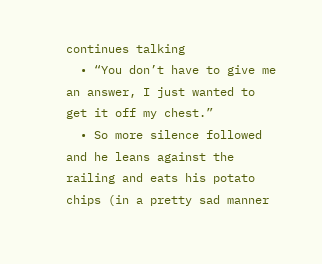continues talking
  • “You don’t have to give me an answer, I just wanted to get it off my chest.”
  • So more silence followed and he leans against the railing and eats his potato chips (in a pretty sad manner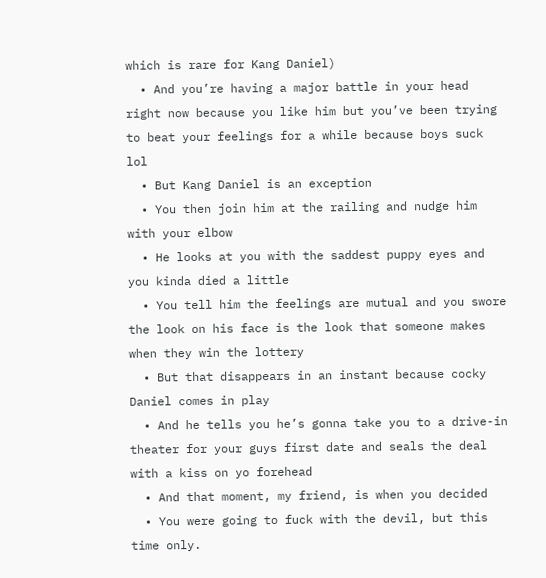which is rare for Kang Daniel)
  • And you’re having a major battle in your head right now because you like him but you’ve been trying to beat your feelings for a while because boys suck lol
  • But Kang Daniel is an exception
  • You then join him at the railing and nudge him with your elbow
  • He looks at you with the saddest puppy eyes and you kinda died a little
  • You tell him the feelings are mutual and you swore the look on his face is the look that someone makes when they win the lottery
  • But that disappears in an instant because cocky Daniel comes in play
  • And he tells you he’s gonna take you to a drive-in theater for your guys first date and seals the deal with a kiss on yo forehead
  • And that moment, my friend, is when you decided
  • You were going to fuck with the devil, but this time only.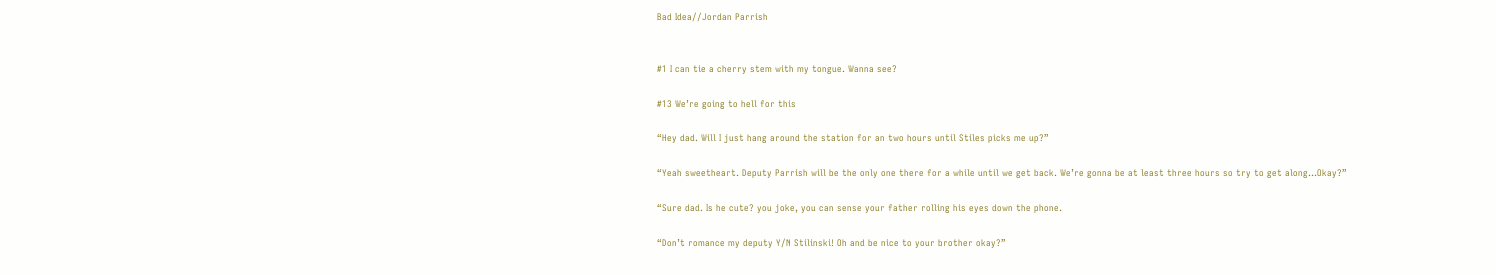Bad Idea//Jordan Parrish


#1 I can tie a cherry stem with my tongue. Wanna see?

#13 We’re going to hell for this

“Hey dad. Will I just hang around the station for an two hours until Stiles picks me up?”

“Yeah sweetheart. Deputy Parrish will be the only one there for a while until we get back. We’re gonna be at least three hours so try to get along…Okay?”

“Sure dad. Is he cute? you joke, you can sense your father rolling his eyes down the phone.

“Don’t romance my deputy Y/N Stilinski! Oh and be nice to your brother okay?”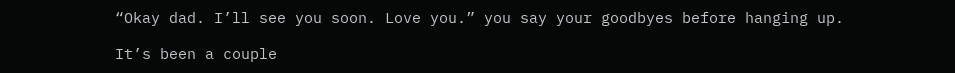“Okay dad. I’ll see you soon. Love you.” you say your goodbyes before hanging up.

It’s been a couple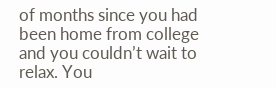of months since you had been home from college and you couldn’t wait to relax. You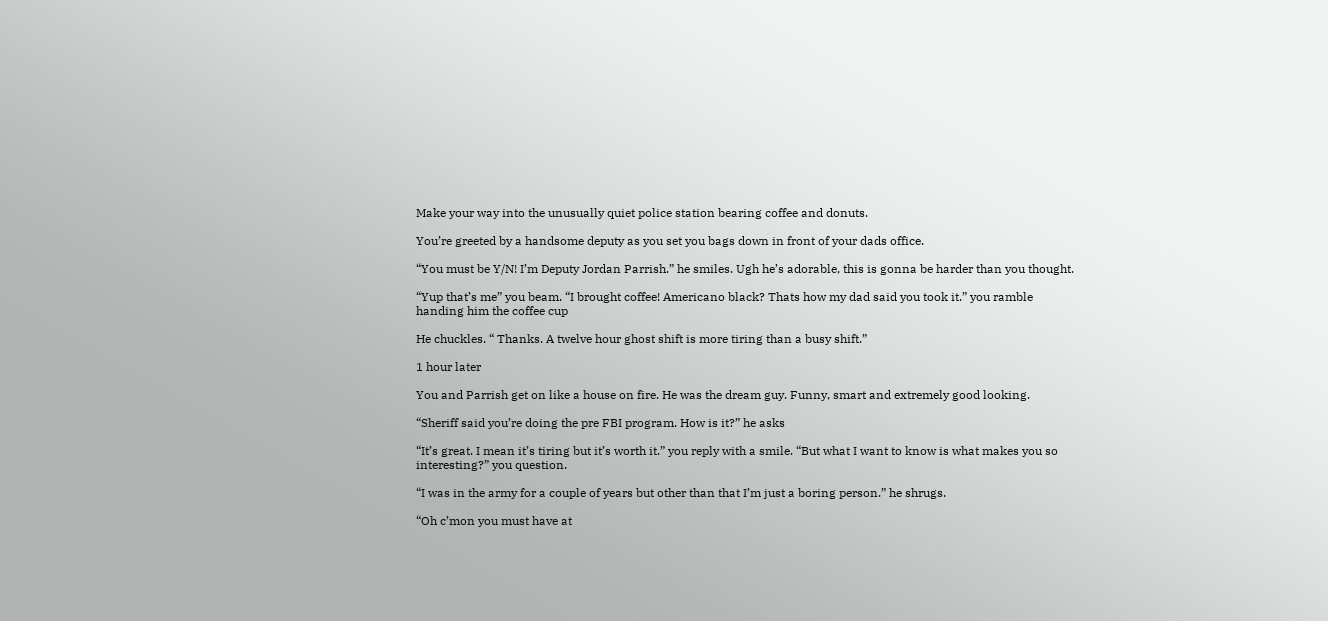Make your way into the unusually quiet police station bearing coffee and donuts.

You’re greeted by a handsome deputy as you set you bags down in front of your dads office.

“You must be Y/N! I’m Deputy Jordan Parrish.” he smiles. Ugh he’s adorable, this is gonna be harder than you thought.

“Yup that’s me” you beam. “I brought coffee! Americano black? Thats how my dad said you took it.” you ramble handing him the coffee cup

He chuckles. “ Thanks. A twelve hour ghost shift is more tiring than a busy shift.”

1 hour later

You and Parrish get on like a house on fire. He was the dream guy. Funny, smart and extremely good looking.

“Sheriff said you’re doing the pre FBI program. How is it?” he asks

“It’s great. I mean it’s tiring but it’s worth it.” you reply with a smile. “But what I want to know is what makes you so interesting?” you question.

“I was in the army for a couple of years but other than that I’m just a boring person.” he shrugs.

“Oh c’mon you must have at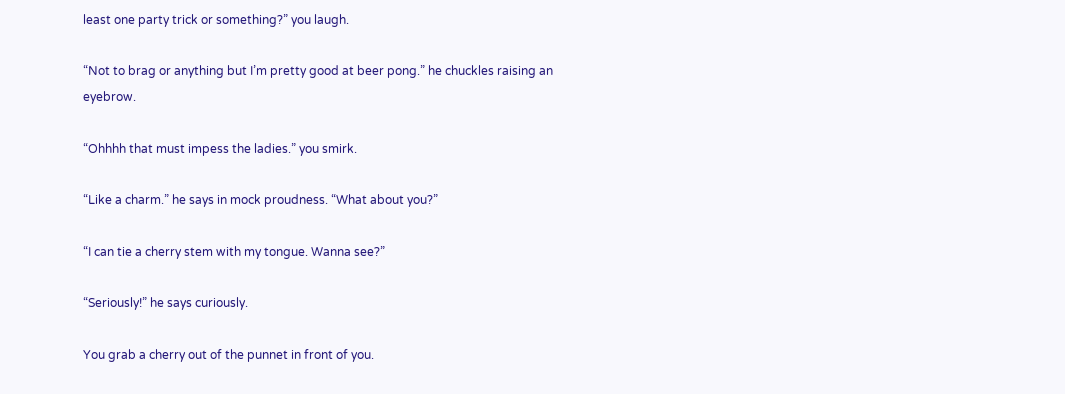least one party trick or something?” you laugh.

“Not to brag or anything but I’m pretty good at beer pong.” he chuckles raising an eyebrow.

“Ohhhh that must impess the ladies.” you smirk.

“Like a charm.” he says in mock proudness. “What about you?”

“I can tie a cherry stem with my tongue. Wanna see?”

“Seriously!” he says curiously.

You grab a cherry out of the punnet in front of you.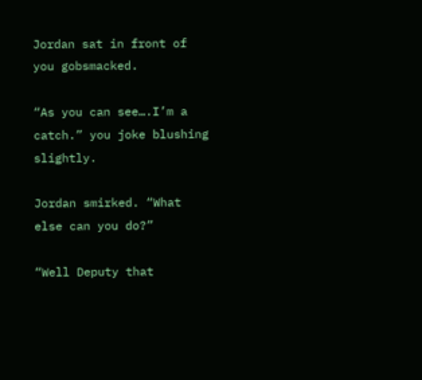Jordan sat in front of you gobsmacked.

“As you can see….I’m a catch.” you joke blushing slightly.

Jordan smirked. “What else can you do?”

“Well Deputy that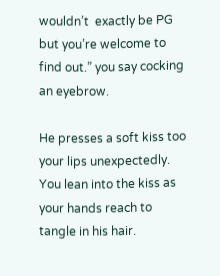wouldn’t  exactly be PG but you’re welcome to find out.” you say cocking an eyebrow.

He presses a soft kiss too your lips unexpectedly. You lean into the kiss as your hands reach to tangle in his hair.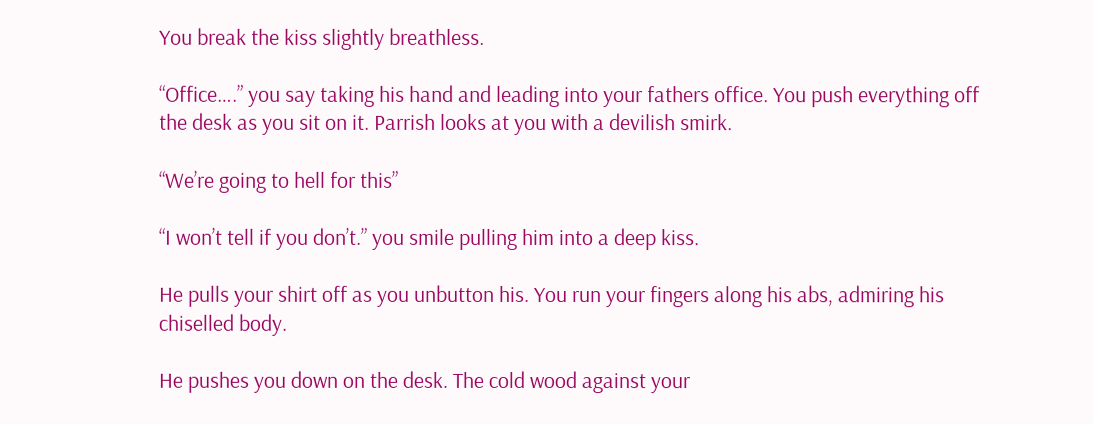You break the kiss slightly breathless.

“Office….” you say taking his hand and leading into your fathers office. You push everything off the desk as you sit on it. Parrish looks at you with a devilish smirk.

“We’re going to hell for this”

“I won’t tell if you don’t.” you smile pulling him into a deep kiss.

He pulls your shirt off as you unbutton his. You run your fingers along his abs, admiring his chiselled body.

He pushes you down on the desk. The cold wood against your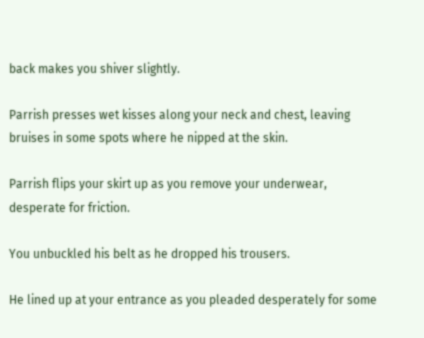back makes you shiver slightly.

Parrish presses wet kisses along your neck and chest, leaving bruises in some spots where he nipped at the skin.

Parrish flips your skirt up as you remove your underwear, desperate for friction.

You unbuckled his belt as he dropped his trousers.

He lined up at your entrance as you pleaded desperately for some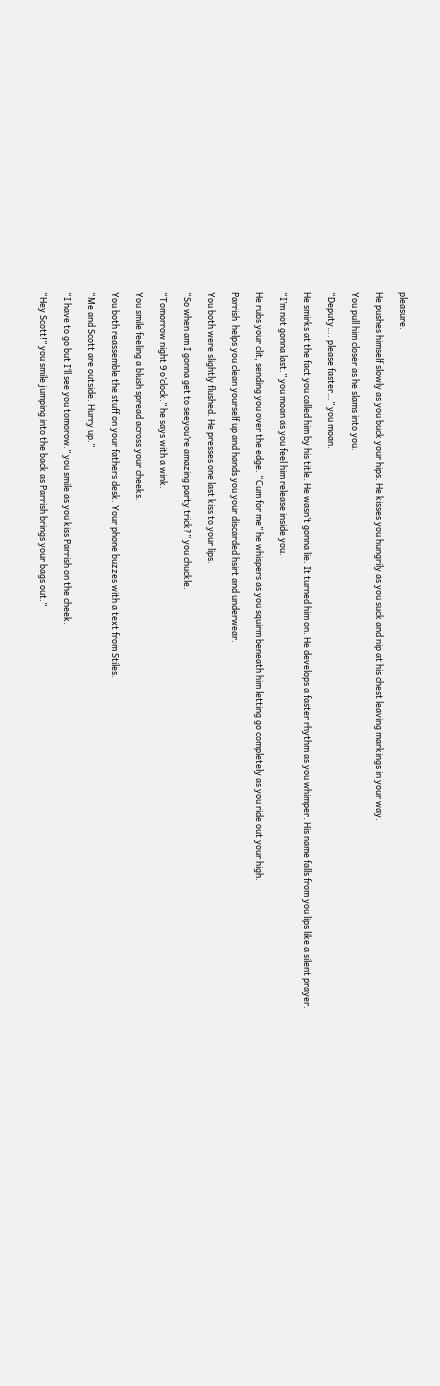pleasure.

He pushes himself slowly as you buck your hips. He kisses you hungrily as you suck and nip at his chest leaving markings in your way.

You pull him closer as he slams into you.

“Deputy…. please faster…” you moan.

He smirks at the fact you called him by his title. He wasn’t gonna lie. It turned him on. He develops a faster rhythm as you whimper. His name falls from you lips like a silent prayer.

“I’m not gonna last.” you moan as you feel him release inside you.

He rubs your clit, sending you over the edge. “Cum for me” he whispers as you squirm beneath him letting go completely as you ride out your high.

Parrish  helps you clean yourself up and hands you your discarded hsirt and underwear.

You both were slightly flushed. He presses one last kiss to your lips.

“So when am I gonna get to seeyou’re amazing party trick?” you chuckle.

“Tomorrow night 9 o’clock.” he says with a wink.

You smile feeling a blush spread across your cheeks.

You both reassemble the stuff on your fathers desk. Your phone buzzes with a text from Stiles.

“Me and Scott are outside. Hurry up.”

“I have to go but I’ll see you tomorow.” you smile as you kiss Parrish on the cheek.

“Hey Scott!” you smile jumping into the back as Parrish brings your bags out.”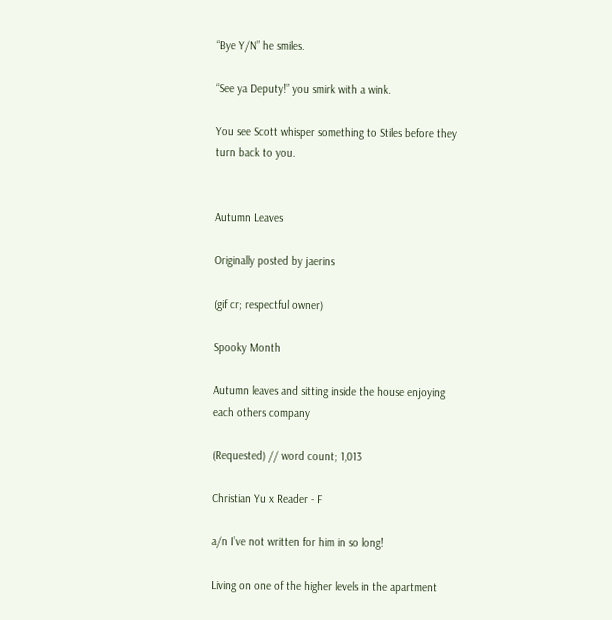“Bye Y/N” he smiles.

“See ya Deputy!” you smirk with a wink.

You see Scott whisper something to Stiles before they turn back to you.


Autumn Leaves

Originally posted by jaerins

(gif cr; respectful owner)

Spooky Month

Autumn leaves and sitting inside the house enjoying each others company

(Requested) // word count; 1,013

Christian Yu x Reader - F

a/n I’ve not written for him in so long!

Living on one of the higher levels in the apartment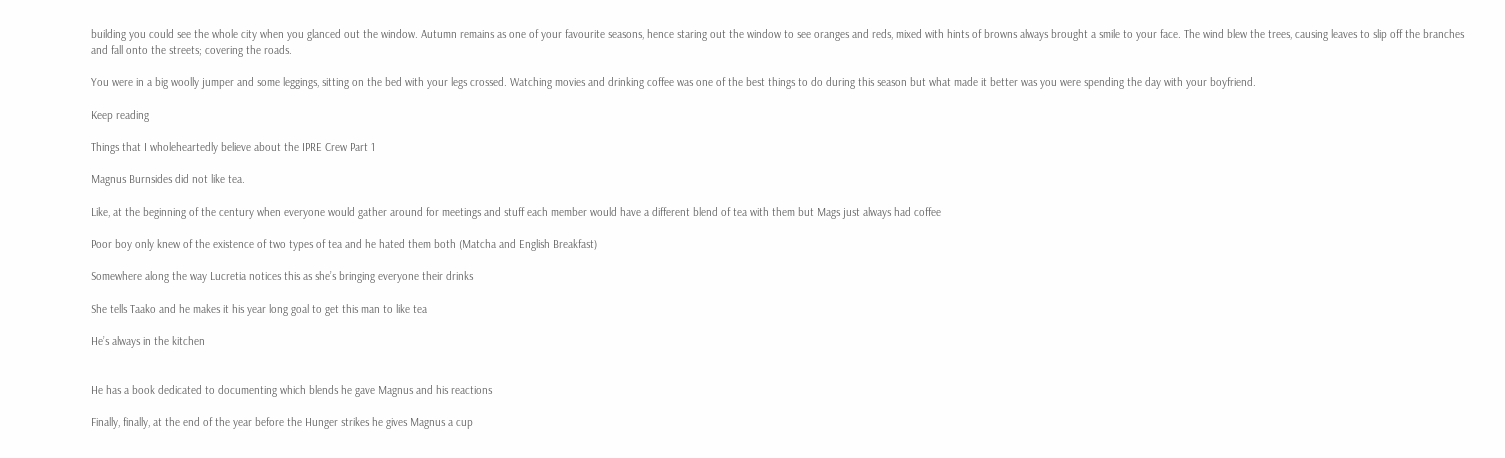building you could see the whole city when you glanced out the window. Autumn remains as one of your favourite seasons, hence staring out the window to see oranges and reds, mixed with hints of browns always brought a smile to your face. The wind blew the trees, causing leaves to slip off the branches and fall onto the streets; covering the roads.

You were in a big woolly jumper and some leggings, sitting on the bed with your legs crossed. Watching movies and drinking coffee was one of the best things to do during this season but what made it better was you were spending the day with your boyfriend.

Keep reading

Things that I wholeheartedly believe about the IPRE Crew Part 1

Magnus Burnsides did not like tea.

Like, at the beginning of the century when everyone would gather around for meetings and stuff each member would have a different blend of tea with them but Mags just always had coffee

Poor boy only knew of the existence of two types of tea and he hated them both (Matcha and English Breakfast)

Somewhere along the way Lucretia notices this as she’s bringing everyone their drinks

She tells Taako and he makes it his year long goal to get this man to like tea

He’s always in the kitchen


He has a book dedicated to documenting which blends he gave Magnus and his reactions

Finally, finally, at the end of the year before the Hunger strikes he gives Magnus a cup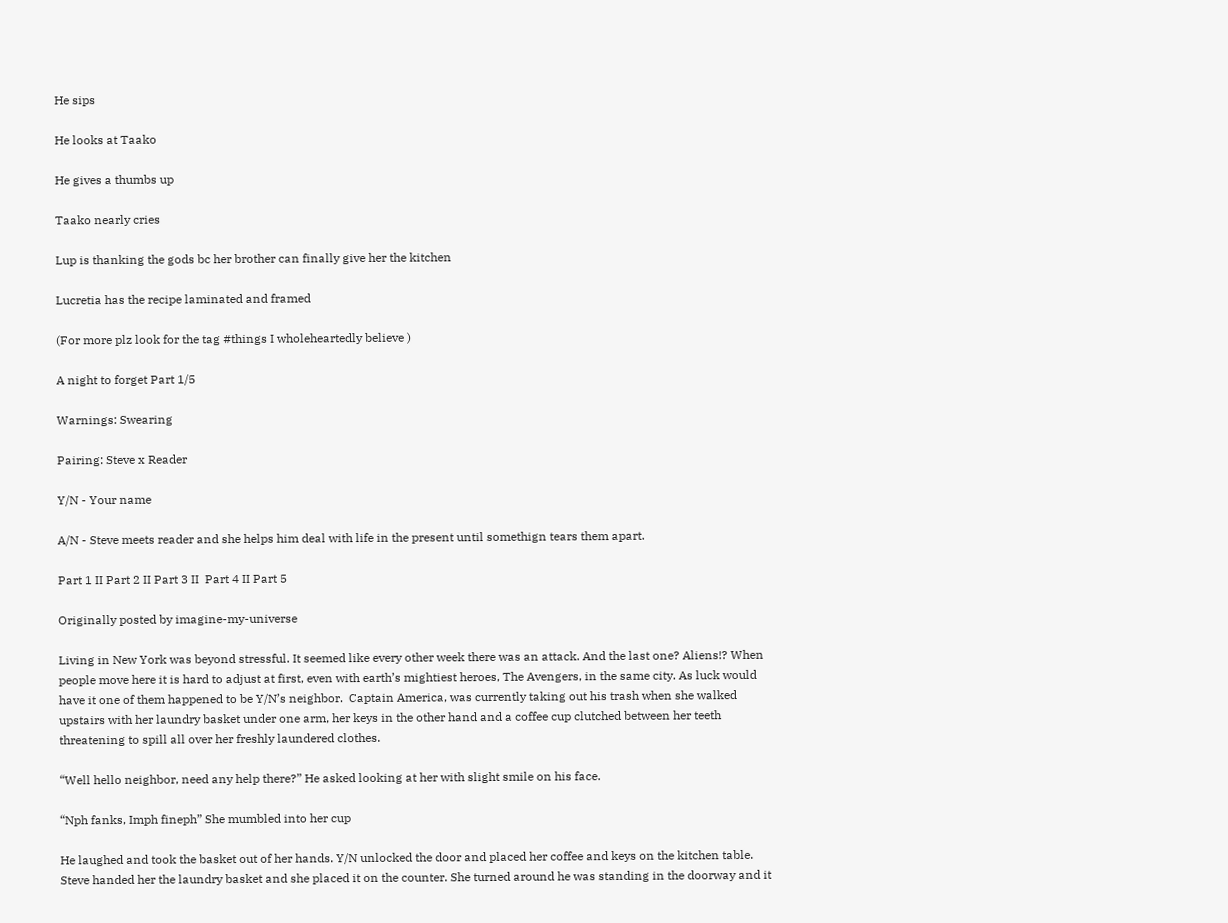He sips

He looks at Taako

He gives a thumbs up

Taako nearly cries

Lup is thanking the gods bc her brother can finally give her the kitchen

Lucretia has the recipe laminated and framed

(For more plz look for the tag #things I wholeheartedly believe )

A night to forget Part 1/5

Warnings: Swearing

Pairing: Steve x Reader

Y/N - Your name

A/N - Steve meets reader and she helps him deal with life in the present until somethign tears them apart.

Part 1 II Part 2 II Part 3 II  Part 4 II Part 5

Originally posted by imagine-my-universe

Living in New York was beyond stressful. It seemed like every other week there was an attack. And the last one? Aliens!? When people move here it is hard to adjust at first, even with earth’s mightiest heroes, The Avengers, in the same city. As luck would have it one of them happened to be Y/N’s neighbor.  Captain America, was currently taking out his trash when she walked upstairs with her laundry basket under one arm, her keys in the other hand and a coffee cup clutched between her teeth threatening to spill all over her freshly laundered clothes.

“Well hello neighbor, need any help there?” He asked looking at her with slight smile on his face.

“Nph fanks, Imph fineph” She mumbled into her cup

He laughed and took the basket out of her hands. Y/N unlocked the door and placed her coffee and keys on the kitchen table. Steve handed her the laundry basket and she placed it on the counter. She turned around he was standing in the doorway and it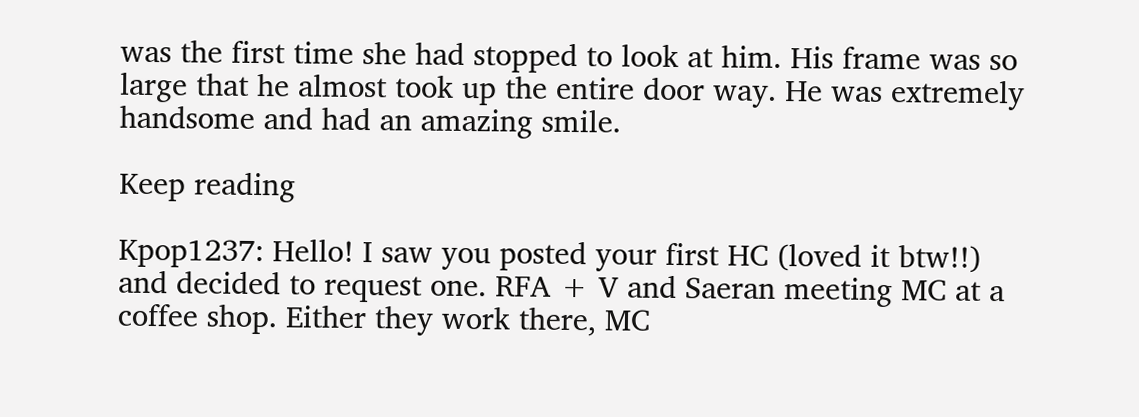was the first time she had stopped to look at him. His frame was so large that he almost took up the entire door way. He was extremely handsome and had an amazing smile.

Keep reading

Kpop1237: Hello! I saw you posted your first HC (loved it btw!!) and decided to request one. RFA + V and Saeran meeting MC at a coffee shop. Either they work there, MC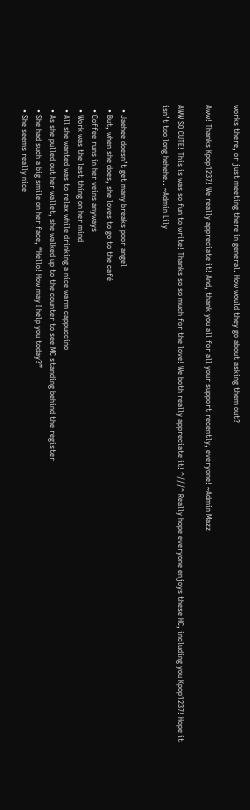works there, or just meeting there in general. How would they go about asking them out?

Aww! Thanks Kpop1237! We really appreciate it! And, thank you all for all your support recently, everyone! ~Admin Mazz

AWW SO CUTE! This is was so fun to write! Thanks so so much for the love! We both really appreciate it! ^///^ Really hope everyone enjoys these HC, including you Kpop1237! Hope it isn’t too long hehehe.. ~Admin Lily


  • Jaehee doesn’t get many breaks poor angel
  • But, when she does, she loves to go to the café
  • Coffee runs in her veins anyways
  • Work was the last thing on her mind
  • All she wanted was to relax while drinking a nice warm cappuccino
  • As she pulled out her wallet, she walked up to the counter to see MC standing behind the register
  • She had such a big smile on her face, “Hello! How may I help you today?”
  • She seems really nice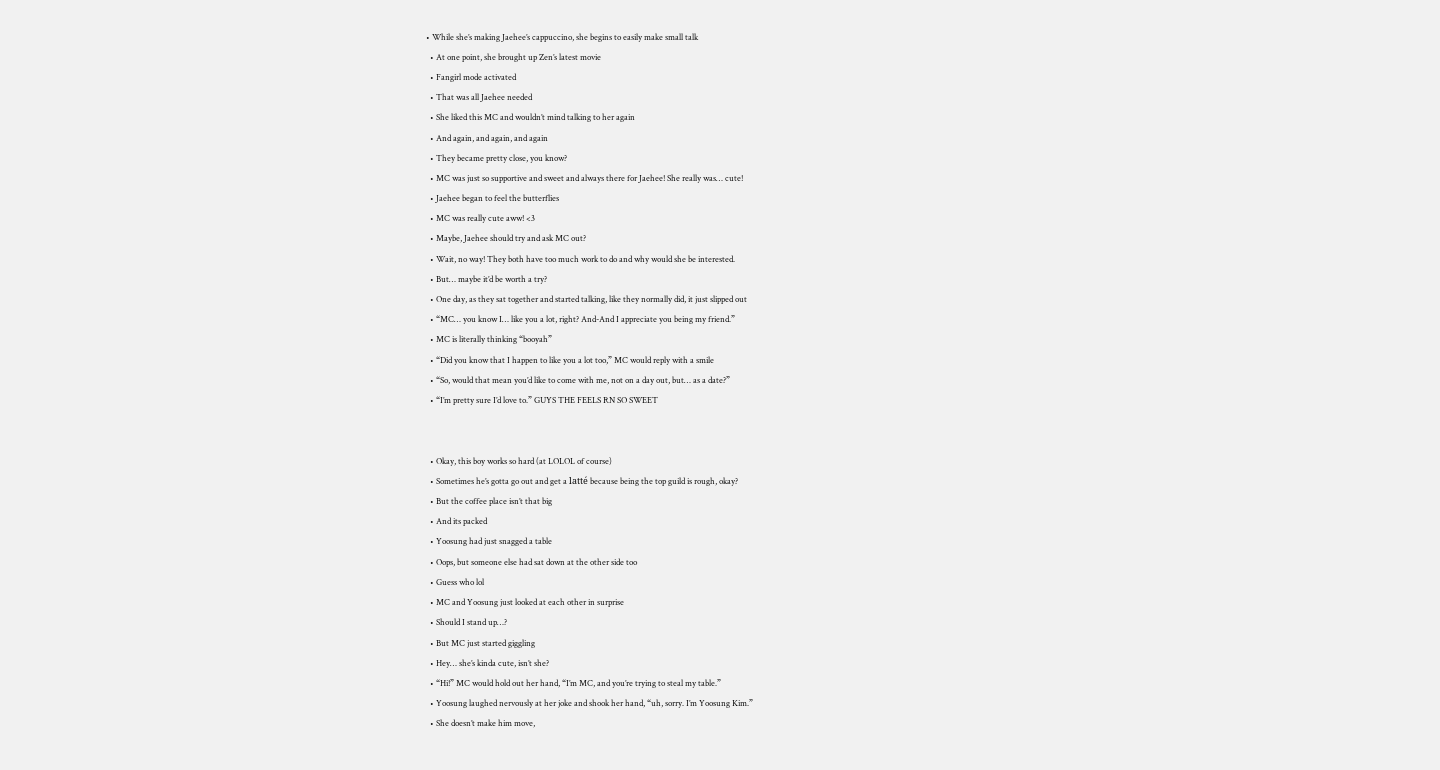• While she’s making Jaehee’s cappuccino, she begins to easily make small talk
  • At one point, she brought up Zen’s latest movie
  • Fangirl mode activated
  • That was all Jaehee needed
  • She liked this MC and wouldn’t mind talking to her again
  • And again, and again, and again
  • They became pretty close, you know?
  • MC was just so supportive and sweet and always there for Jaehee! She really was… cute!
  • Jaehee began to feel the butterflies
  • MC was really cute aww! <3
  • Maybe, Jaehee should try and ask MC out?
  • Wait, no way! They both have too much work to do and why would she be interested.
  • But… maybe it’d be worth a try?
  • One day, as they sat together and started talking, like they normally did, it just slipped out
  • “MC… you know I… like you a lot, right? And-And I appreciate you being my friend.”
  • MC is literally thinking “booyah”
  • “Did you know that I happen to like you a lot too,” MC would reply with a smile
  • “So, would that mean you’d like to come with me, not on a day out, but… as a date?”
  • “I’m pretty sure I’d love to.” GUYS THE FEELS RN SO SWEET


  • Okay, this boy works so hard (at LOLOL of course)
  • Sometimes he’s gotta go out and get a latté because being the top guild is rough, okay?
  • But the coffee place isn’t that big
  • And its packed
  • Yoosung had just snagged a table
  • Oops, but someone else had sat down at the other side too
  • Guess who lol
  • MC and Yoosung just looked at each other in surprise
  • Should I stand up…?
  • But MC just started giggling
  • Hey… she’s kinda cute, isn’t she?
  • “Hi!” MC would hold out her hand, “I’m MC, and you’re trying to steal my table.”
  • Yoosung laughed nervously at her joke and shook her hand, “uh, sorry. I’m Yoosung Kim.”
  • She doesn’t make him move,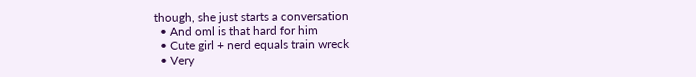though, she just starts a conversation
  • And oml is that hard for him
  • Cute girl + nerd equals train wreck
  • Very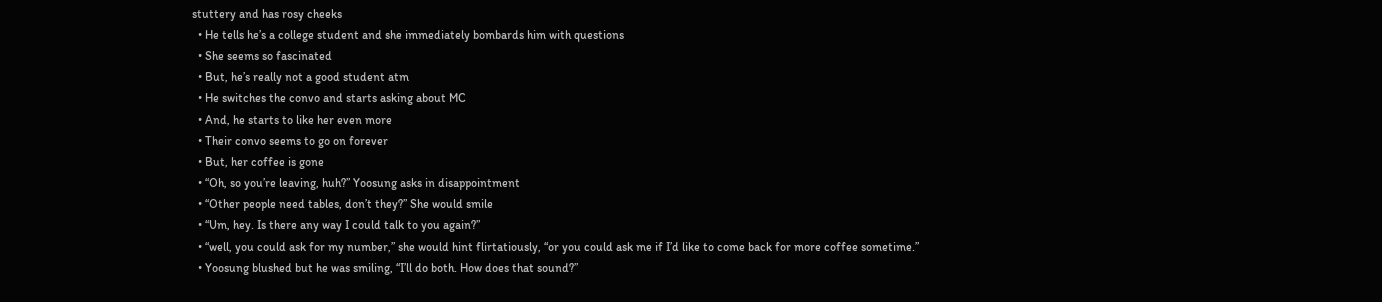stuttery and has rosy cheeks
  • He tells he’s a college student and she immediately bombards him with questions
  • She seems so fascinated
  • But, he’s really not a good student atm
  • He switches the convo and starts asking about MC
  • And, he starts to like her even more
  • Their convo seems to go on forever
  • But, her coffee is gone
  • “Oh, so you’re leaving, huh?” Yoosung asks in disappointment
  • “Other people need tables, don’t they?” She would smile
  • “Um, hey. Is there any way I could talk to you again?”
  • “well, you could ask for my number,” she would hint flirtatiously, “or you could ask me if I’d like to come back for more coffee sometime.”
  • Yoosung blushed but he was smiling, “I’ll do both. How does that sound?”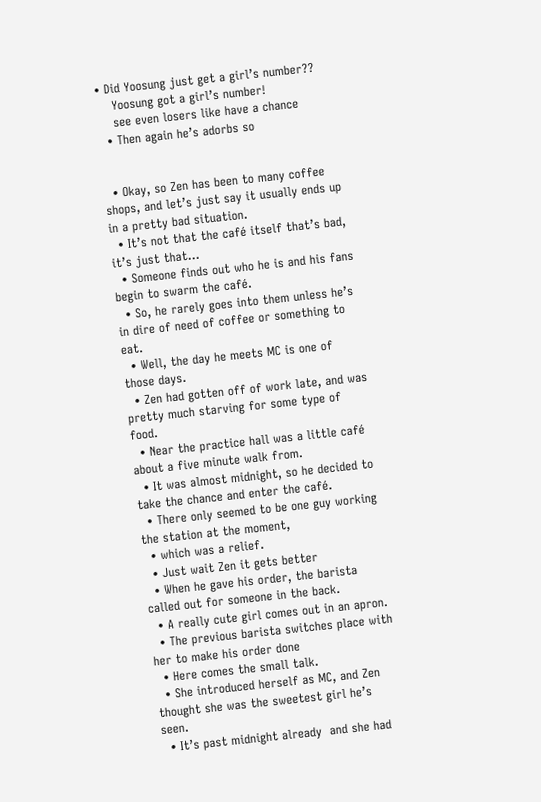• Did Yoosung just get a girl’s number??
    Yoosung got a girl’s number!
    see even losers like have a chance
  • Then again he’s adorbs so


  • Okay, so Zen has been to many coffee shops, and let’s just say it usually ends up in a pretty bad situation.
  • It’s not that the café itself that’s bad, it’s just that…
  • Someone finds out who he is and his fans begin to swarm the café.
  • So, he rarely goes into them unless he’s in dire of need of coffee or something to eat.
  • Well, the day he meets MC is one of those days.
  • Zen had gotten off of work late, and was pretty much starving for some type of food.
  • Near the practice hall was a little café about a five minute walk from.
  • It was almost midnight, so he decided to take the chance and enter the café.
  • There only seemed to be one guy working the station at the moment,
  • which was a relief.
  • Just wait Zen it gets better
  • When he gave his order, the barista called out for someone in the back.
  • A really cute girl comes out in an apron.
  • The previous barista switches place with her to make his order done
  • Here comes the small talk.
  • She introduced herself as MC, and Zen thought she was the sweetest girl he’s seen.
  • It’s past midnight already  and she had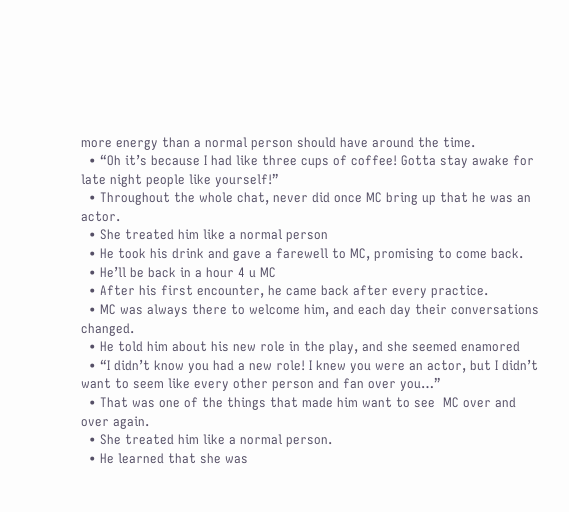more energy than a normal person should have around the time.
  • “Oh it’s because I had like three cups of coffee! Gotta stay awake for late night people like yourself!”
  • Throughout the whole chat, never did once MC bring up that he was an actor.
  • She treated him like a normal person
  • He took his drink and gave a farewell to MC, promising to come back.
  • He’ll be back in a hour 4 u MC
  • After his first encounter, he came back after every practice.
  • MC was always there to welcome him, and each day their conversations changed.
  • He told him about his new role in the play, and she seemed enamored
  • “I didn’t know you had a new role! I knew you were an actor, but I didn’t want to seem like every other person and fan over you…”
  • That was one of the things that made him want to see  MC over and over again.
  • She treated him like a normal person.
  • He learned that she was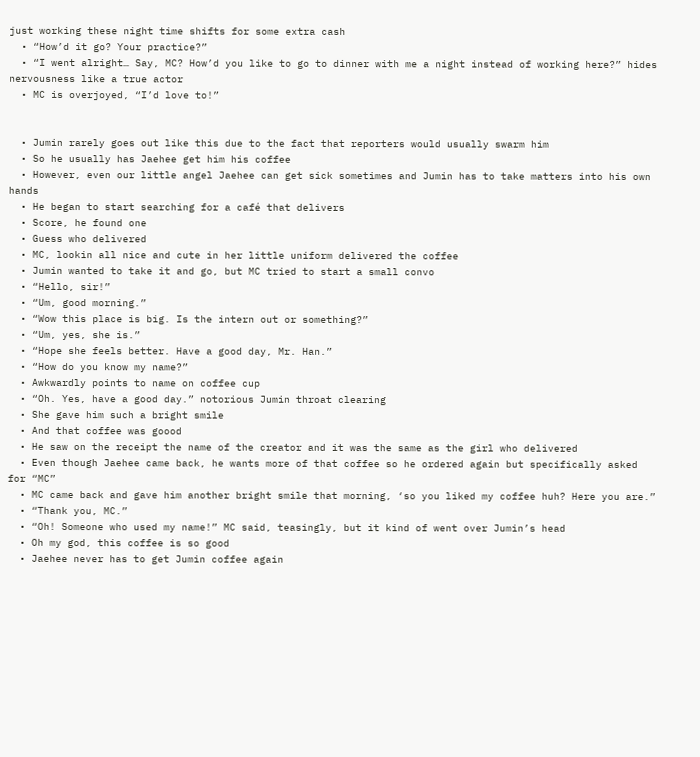just working these night time shifts for some extra cash
  • “How’d it go? Your practice?”
  • “I went alright… Say, MC? How’d you like to go to dinner with me a night instead of working here?” hides nervousness like a true actor
  • MC is overjoyed, “I’d love to!”


  • Jumin rarely goes out like this due to the fact that reporters would usually swarm him
  • So he usually has Jaehee get him his coffee
  • However, even our little angel Jaehee can get sick sometimes and Jumin has to take matters into his own hands
  • He began to start searching for a café that delivers
  • Score, he found one
  • Guess who delivered
  • MC, lookin all nice and cute in her little uniform delivered the coffee
  • Jumin wanted to take it and go, but MC tried to start a small convo
  • “Hello, sir!”
  • “Um, good morning.”
  • “Wow this place is big. Is the intern out or something?”
  • “Um, yes, she is.”
  • “Hope she feels better. Have a good day, Mr. Han.”
  • “How do you know my name?”
  • Awkwardly points to name on coffee cup
  • “Oh. Yes, have a good day.” notorious Jumin throat clearing
  • She gave him such a bright smile
  • And that coffee was goood
  • He saw on the receipt the name of the creator and it was the same as the girl who delivered
  • Even though Jaehee came back, he wants more of that coffee so he ordered again but specifically asked for “MC”
  • MC came back and gave him another bright smile that morning, ‘so you liked my coffee huh? Here you are.”
  • “Thank you, MC.”
  • “Oh! Someone who used my name!” MC said, teasingly, but it kind of went over Jumin’s head
  • Oh my god, this coffee is so good
  • Jaehee never has to get Jumin coffee again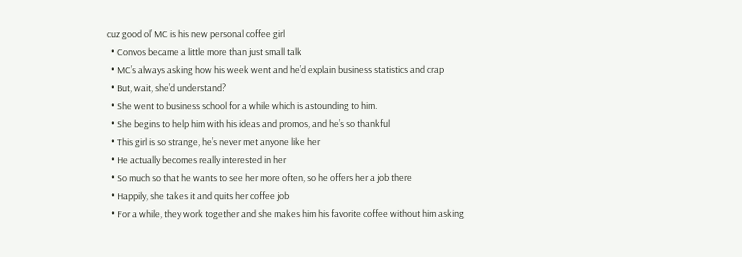cuz good ol’ MC is his new personal coffee girl
  • Convos became a little more than just small talk
  • MC’s always asking how his week went and he’d explain business statistics and crap
  • But, wait, she’d understand?
  • She went to business school for a while which is astounding to him.
  • She begins to help him with his ideas and promos, and he’s so thankful
  • This girl is so strange, he’s never met anyone like her
  • He actually becomes really interested in her
  • So much so that he wants to see her more often, so he offers her a job there
  • Happily, she takes it and quits her coffee job
  • For a while, they work together and she makes him his favorite coffee without him asking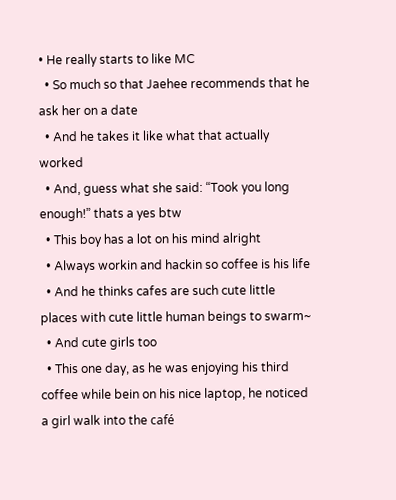• He really starts to like MC
  • So much so that Jaehee recommends that he ask her on a date
  • And he takes it like what that actually worked
  • And, guess what she said: “Took you long enough!” thats a yes btw
  • This boy has a lot on his mind alright
  • Always workin and hackin so coffee is his life
  • And he thinks cafes are such cute little places with cute little human beings to swarm~
  • And cute girls too
  • This one day, as he was enjoying his third coffee while bein on his nice laptop, he noticed a girl walk into the café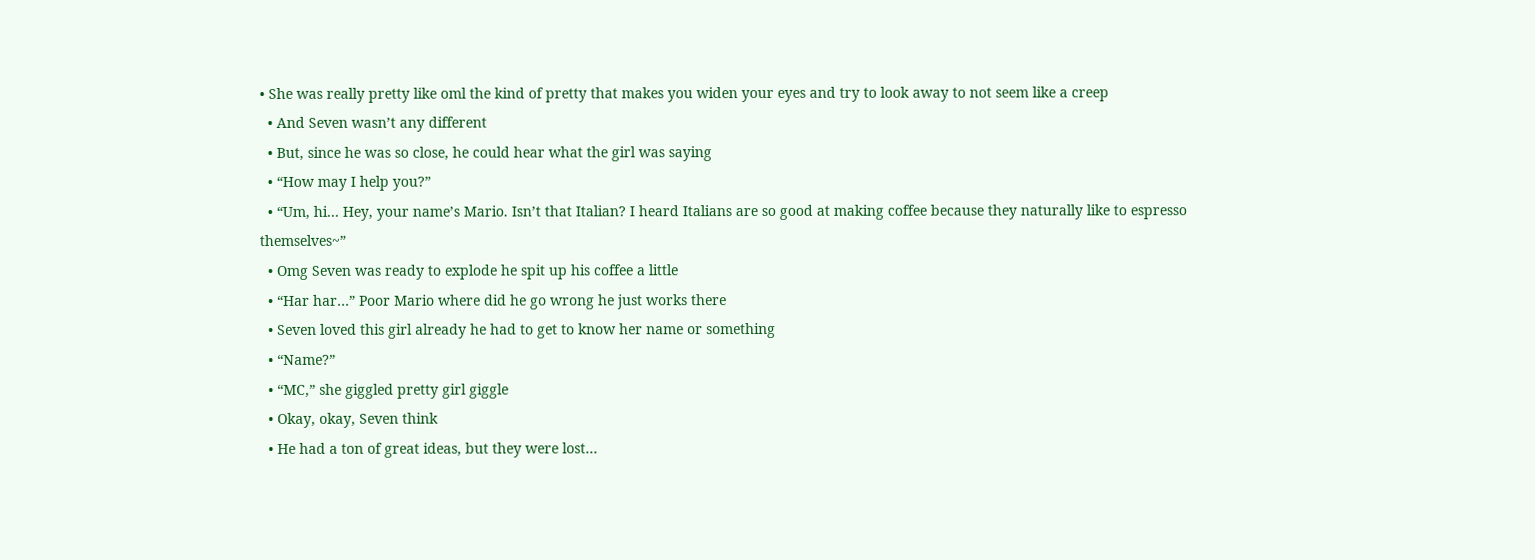• She was really pretty like oml the kind of pretty that makes you widen your eyes and try to look away to not seem like a creep
  • And Seven wasn’t any different
  • But, since he was so close, he could hear what the girl was saying
  • “How may I help you?”
  • “Um, hi… Hey, your name’s Mario. Isn’t that Italian? I heard Italians are so good at making coffee because they naturally like to espresso themselves~”
  • Omg Seven was ready to explode he spit up his coffee a little
  • “Har har…” Poor Mario where did he go wrong he just works there
  • Seven loved this girl already he had to get to know her name or something
  • “Name?”
  • “MC,” she giggled pretty girl giggle
  • Okay, okay, Seven think
  • He had a ton of great ideas, but they were lost…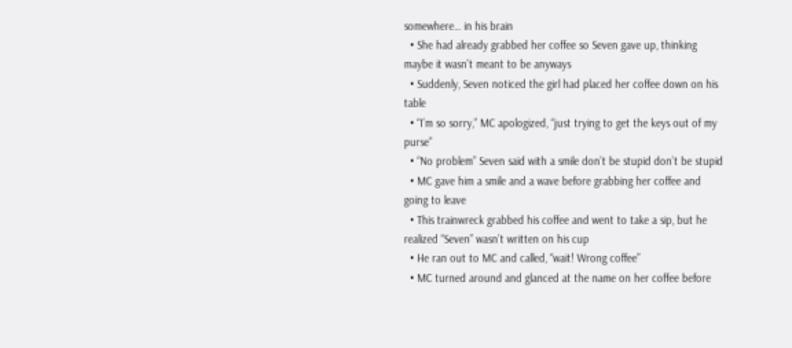somewhere… in his brain
  • She had already grabbed her coffee so Seven gave up, thinking maybe it wasn’t meant to be anyways
  • Suddenly, Seven noticed the girl had placed her coffee down on his table
  • “I’m so sorry,” MC apologized, “just trying to get the keys out of my purse”
  • “No problem” Seven said with a smile don’t be stupid don’t be stupid
  • MC gave him a smile and a wave before grabbing her coffee and going to leave
  • This trainwreck grabbed his coffee and went to take a sip, but he realized “Seven” wasn’t written on his cup
  • He ran out to MC and called, “wait! Wrong coffee”
  • MC turned around and glanced at the name on her coffee before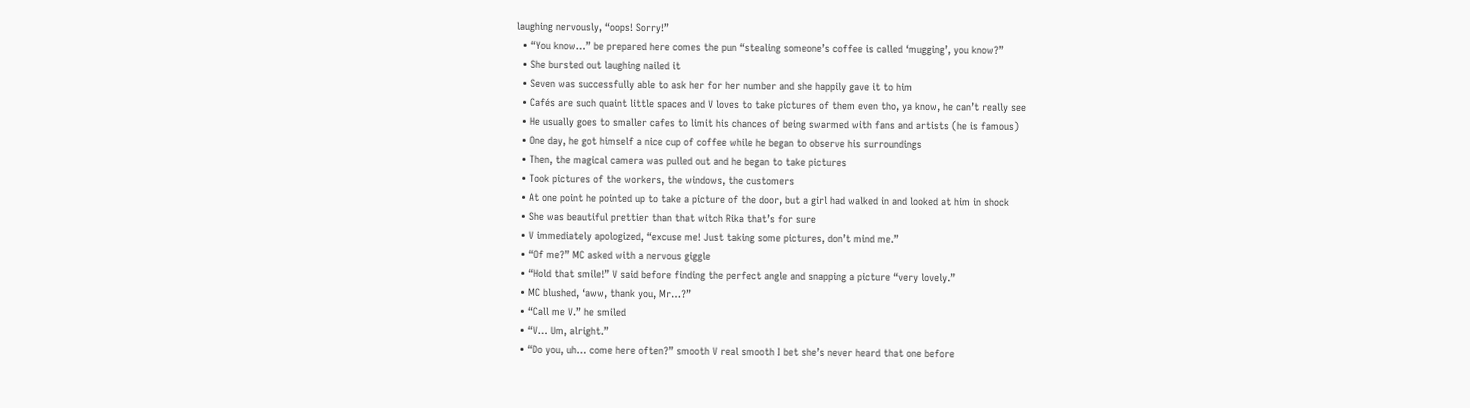laughing nervously, “oops! Sorry!”
  • “You know…” be prepared here comes the pun “stealing someone’s coffee is called ‘mugging’, you know?”
  • She bursted out laughing nailed it
  • Seven was successfully able to ask her for her number and she happily gave it to him
  • Cafés are such quaint little spaces and V loves to take pictures of them even tho, ya know, he can’t really see
  • He usually goes to smaller cafes to limit his chances of being swarmed with fans and artists (he is famous)
  • One day, he got himself a nice cup of coffee while he began to observe his surroundings
  • Then, the magical camera was pulled out and he began to take pictures
  • Took pictures of the workers, the windows, the customers
  • At one point he pointed up to take a picture of the door, but a girl had walked in and looked at him in shock
  • She was beautiful prettier than that witch Rika that’s for sure
  • V immediately apologized, “excuse me! Just taking some pictures, don’t mind me.”
  • “Of me?” MC asked with a nervous giggle
  • “Hold that smile!” V said before finding the perfect angle and snapping a picture “very lovely.”
  • MC blushed, ‘aww, thank you, Mr…?”
  • “Call me V.” he smiled
  • “V… Um, alright.”
  • “Do you, uh… come here often?” smooth V real smooth I bet she’s never heard that one before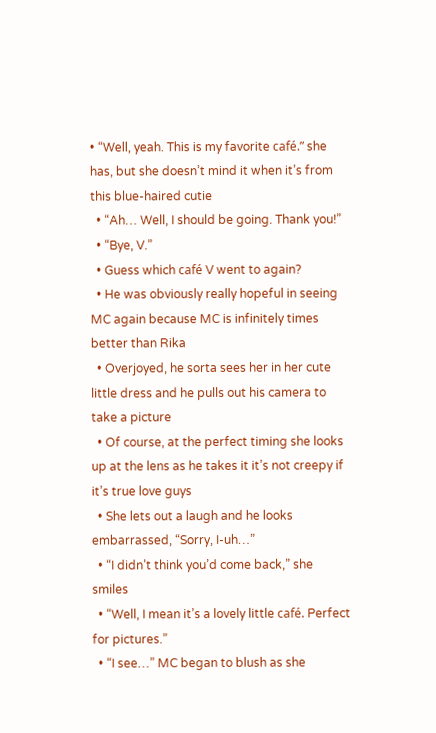• “Well, yeah. This is my favorite café.” she has, but she doesn’t mind it when it’s from this blue-haired cutie
  • “Ah… Well, I should be going. Thank you!”
  • “Bye, V.”
  • Guess which café V went to again?
  • He was obviously really hopeful in seeing MC again because MC is infinitely times better than Rika
  • Overjoyed, he sorta sees her in her cute little dress and he pulls out his camera to take a picture
  • Of course, at the perfect timing she looks up at the lens as he takes it it’s not creepy if it’s true love guys
  • She lets out a laugh and he looks embarrassed, “Sorry, I-uh…”
  • “I didn’t think you’d come back,” she smiles
  • “Well, I mean it’s a lovely little café. Perfect for pictures.”
  • “I see…” MC began to blush as she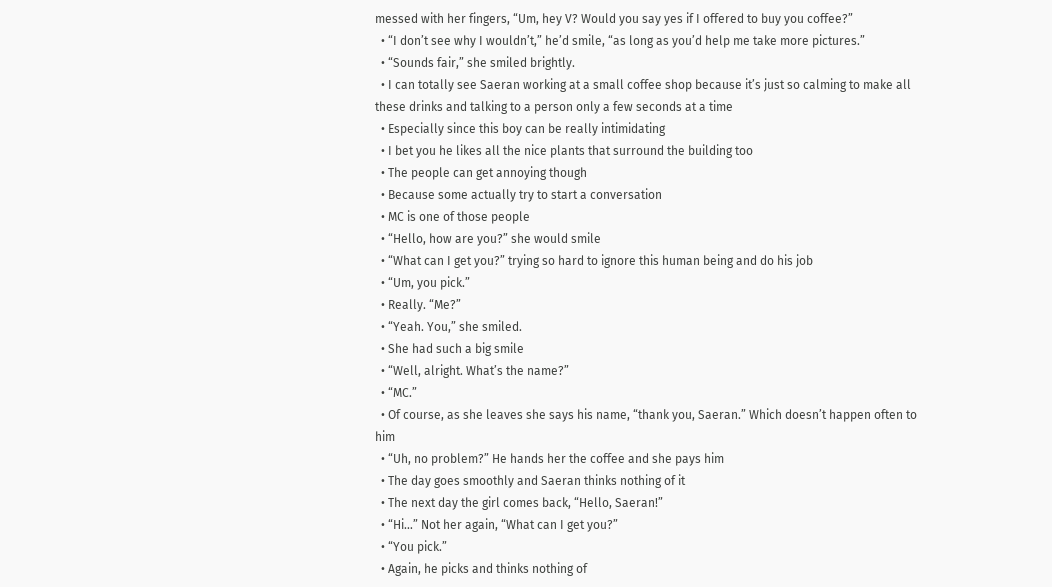messed with her fingers, “Um, hey V? Would you say yes if I offered to buy you coffee?”
  • “I don’t see why I wouldn’t,” he’d smile, “as long as you’d help me take more pictures.”
  • “Sounds fair,” she smiled brightly.
  • I can totally see Saeran working at a small coffee shop because it’s just so calming to make all these drinks and talking to a person only a few seconds at a time
  • Especially since this boy can be really intimidating
  • I bet you he likes all the nice plants that surround the building too
  • The people can get annoying though
  • Because some actually try to start a conversation
  • MC is one of those people
  • “Hello, how are you?” she would smile
  • “What can I get you?” trying so hard to ignore this human being and do his job
  • “Um, you pick.”
  • Really. “Me?”
  • “Yeah. You,” she smiled.
  • She had such a big smile
  • “Well, alright. What’s the name?”
  • “MC.”
  • Of course, as she leaves she says his name, “thank you, Saeran.” Which doesn’t happen often to him
  • “Uh, no problem?” He hands her the coffee and she pays him
  • The day goes smoothly and Saeran thinks nothing of it
  • The next day the girl comes back, “Hello, Saeran!”
  • “Hi…” Not her again, “What can I get you?”
  • “You pick.”
  • Again, he picks and thinks nothing of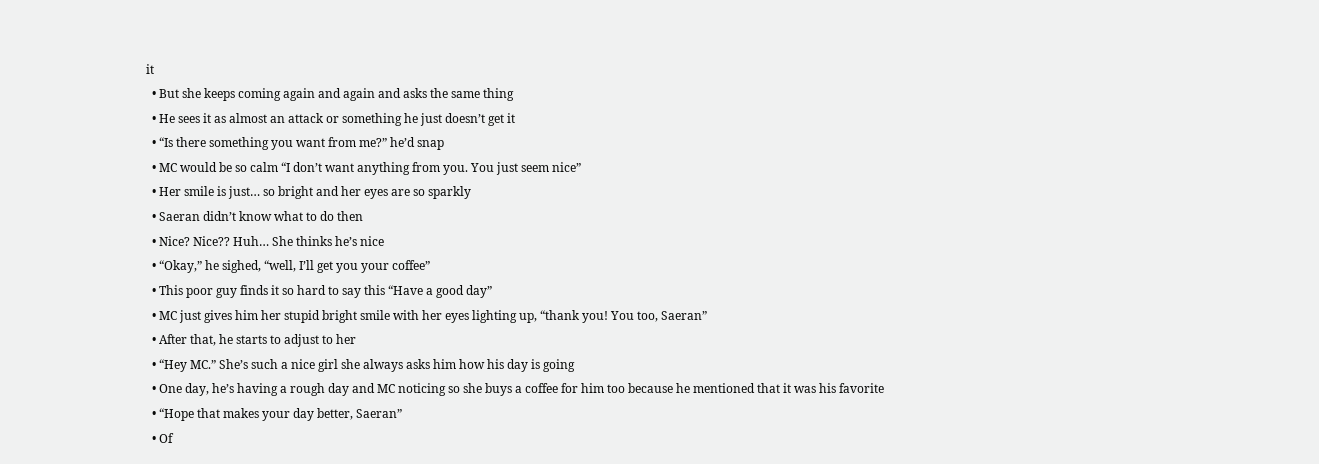it
  • But she keeps coming again and again and asks the same thing
  • He sees it as almost an attack or something he just doesn’t get it
  • “Is there something you want from me?” he’d snap
  • MC would be so calm “I don’t want anything from you. You just seem nice”
  • Her smile is just… so bright and her eyes are so sparkly
  • Saeran didn’t know what to do then
  • Nice? Nice?? Huh… She thinks he’s nice
  • “Okay,” he sighed, “well, I’ll get you your coffee”
  • This poor guy finds it so hard to say this “Have a good day”
  • MC just gives him her stupid bright smile with her eyes lighting up, “thank you! You too, Saeran”
  • After that, he starts to adjust to her
  • “Hey MC.” She’s such a nice girl she always asks him how his day is going
  • One day, he’s having a rough day and MC noticing so she buys a coffee for him too because he mentioned that it was his favorite
  • “Hope that makes your day better, Saeran”
  • Of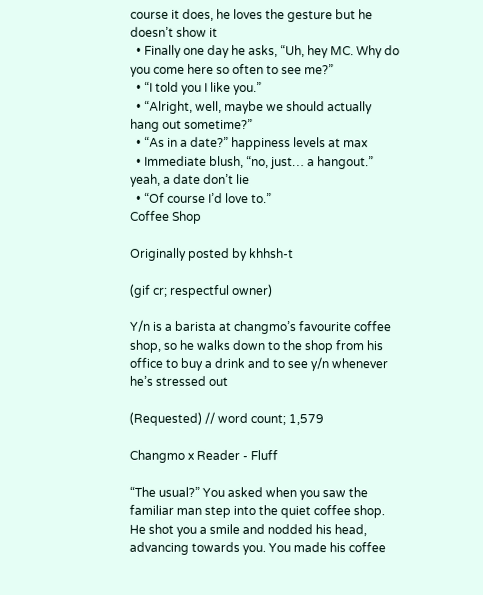course it does, he loves the gesture but he doesn’t show it
  • Finally one day he asks, “Uh, hey MC. Why do you come here so often to see me?”
  • “I told you I like you.”
  • “Alright, well, maybe we should actually hang out sometime?”
  • “As in a date?” happiness levels at max
  • Immediate blush, “no, just… a hangout.” yeah, a date don’t lie
  • “Of course I’d love to.”
Coffee Shop

Originally posted by khhsh-t

(gif cr; respectful owner)

Y/n is a barista at changmo’s favourite coffee shop, so he walks down to the shop from his office to buy a drink and to see y/n whenever he’s stressed out

(Requested) // word count; 1,579

Changmo x Reader - Fluff

“The usual?” You asked when you saw the familiar man step into the quiet coffee shop. He shot you a smile and nodded his head, advancing towards you. You made his coffee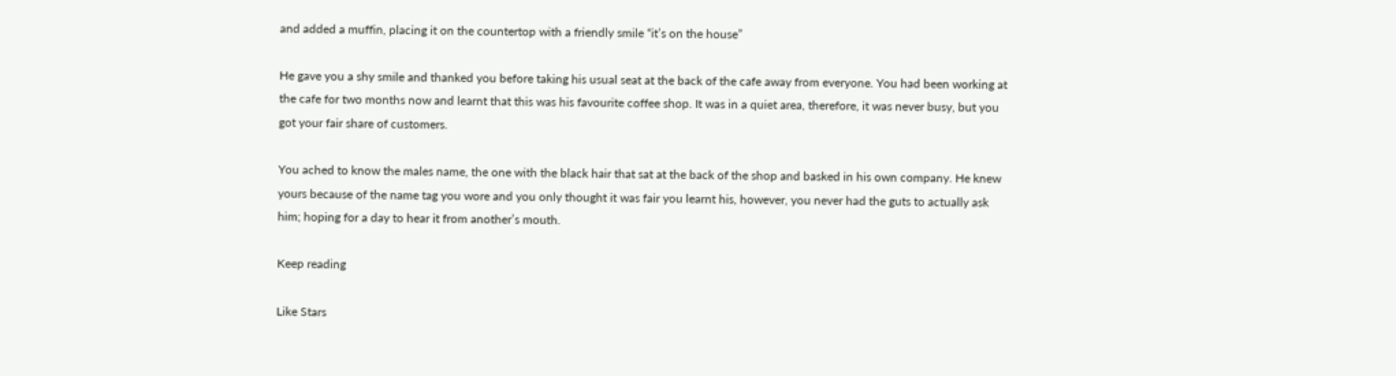and added a muffin, placing it on the countertop with a friendly smile “it’s on the house”

He gave you a shy smile and thanked you before taking his usual seat at the back of the cafe away from everyone. You had been working at the cafe for two months now and learnt that this was his favourite coffee shop. It was in a quiet area, therefore, it was never busy, but you got your fair share of customers.

You ached to know the males name, the one with the black hair that sat at the back of the shop and basked in his own company. He knew yours because of the name tag you wore and you only thought it was fair you learnt his, however, you never had the guts to actually ask him; hoping for a day to hear it from another’s mouth.

Keep reading

Like Stars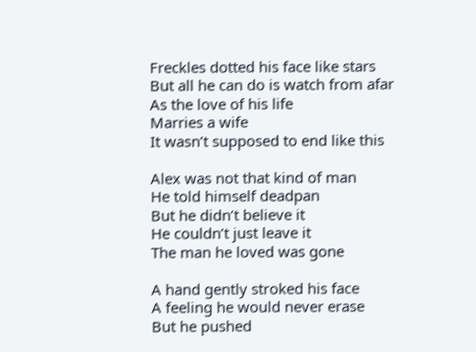Freckles dotted his face like stars
But all he can do is watch from afar
As the love of his life
Marries a wife
It wasn’t supposed to end like this

Alex was not that kind of man
He told himself deadpan
But he didn’t believe it
He couldn’t just leave it
The man he loved was gone

A hand gently stroked his face
A feeling he would never erase
But he pushed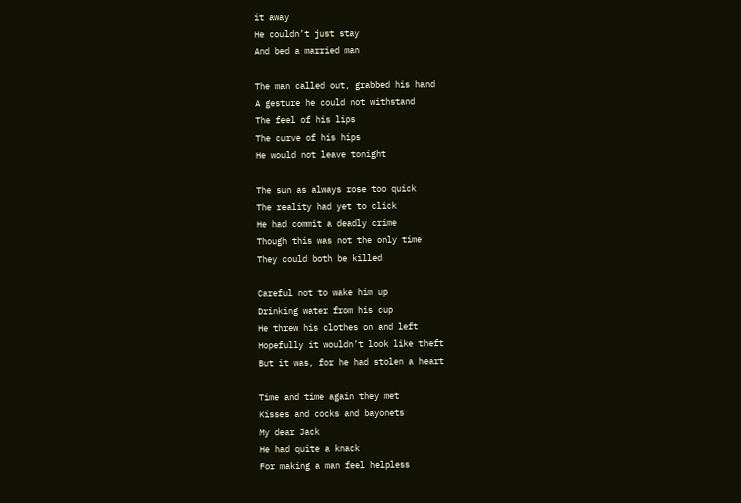it away
He couldn’t just stay
And bed a married man

The man called out, grabbed his hand
A gesture he could not withstand
The feel of his lips
The curve of his hips
He would not leave tonight

The sun as always rose too quick
The reality had yet to click
He had commit a deadly crime
Though this was not the only time
They could both be killed

Careful not to wake him up
Drinking water from his cup
He threw his clothes on and left
Hopefully it wouldn’t look like theft
But it was, for he had stolen a heart

Time and time again they met
Kisses and cocks and bayonets
My dear Jack
He had quite a knack
For making a man feel helpless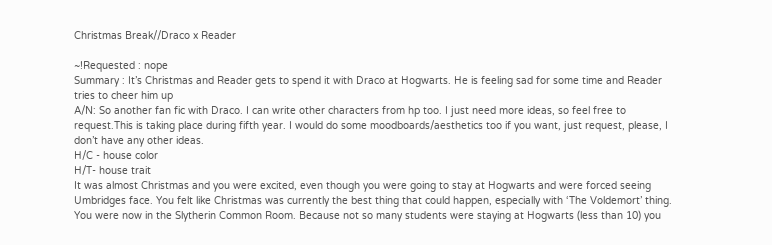Christmas Break//Draco x Reader

~!Requested : nope
Summary : It’s Christmas and Reader gets to spend it with Draco at Hogwarts. He is feeling sad for some time and Reader tries to cheer him up
A/N: So another fan fic with Draco. I can write other characters from hp too. I just need more ideas, so feel free to request.This is taking place during fifth year. I would do some moodboards/aesthetics too if you want, just request, please, I don’t have any other ideas.
H/C - house color
H/T- house trait
It was almost Christmas and you were excited, even though you were going to stay at Hogwarts and were forced seeing Umbridges face. You felt like Christmas was currently the best thing that could happen, especially with ‘The Voldemort’ thing.
You were now in the Slytherin Common Room. Because not so many students were staying at Hogwarts (less than 10) you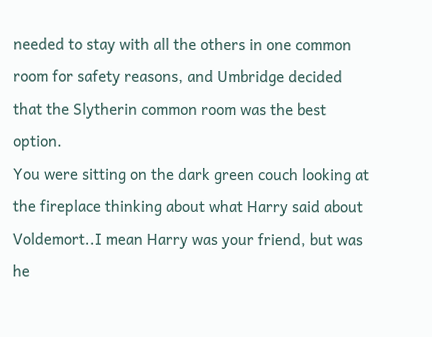needed to stay with all the others in one common room for safety reasons, and Umbridge decided that the Slytherin common room was the best option.
You were sitting on the dark green couch looking at the fireplace thinking about what Harry said about Voldemort..I mean Harry was your friend, but was he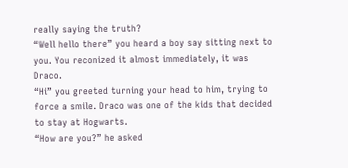really saying the truth?
“Well hello there” you heard a boy say sitting next to you. You reconized it almost immediately, it was Draco.
“Hi” you greeted turning your head to him, trying to force a smile. Draco was one of the kids that decided to stay at Hogwarts.
“How are you?” he asked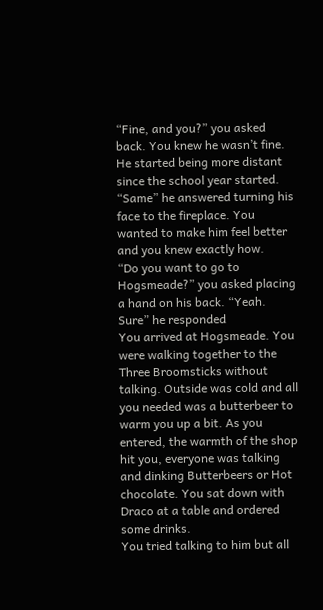“Fine, and you?” you asked back. You knew he wasn’t fine. He started being more distant since the school year started.
“Same” he answered turning his face to the fireplace. You wanted to make him feel better and you knew exactly how.
“Do you want to go to Hogsmeade?” you asked placing a hand on his back. “Yeah. Sure” he responded
You arrived at Hogsmeade. You were walking together to the Three Broomsticks without talking. Outside was cold and all you needed was a butterbeer to warm you up a bit. As you entered, the warmth of the shop hit you, everyone was talking and dinking Butterbeers or Hot chocolate. You sat down with Draco at a table and ordered some drinks.
You tried talking to him but all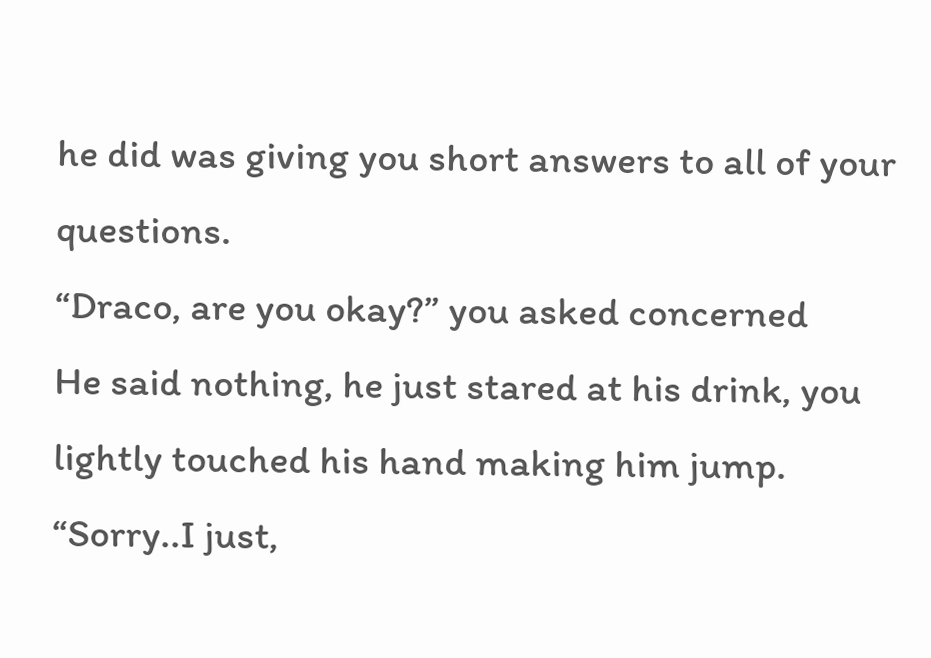he did was giving you short answers to all of your questions.
“Draco, are you okay?” you asked concerned
He said nothing, he just stared at his drink, you lightly touched his hand making him jump.
“Sorry..I just,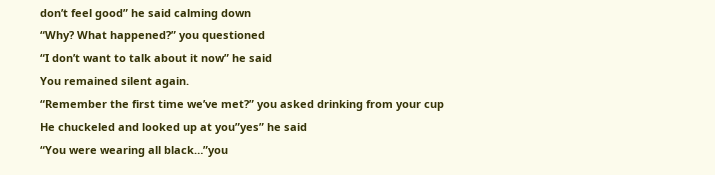don’t feel good” he said calming down
“Why? What happened?” you questioned
“I don’t want to talk about it now” he said
You remained silent again.
“Remember the first time we’ve met?” you asked drinking from your cup
He chuckeled and looked up at you”yes” he said
“You were wearing all black…”you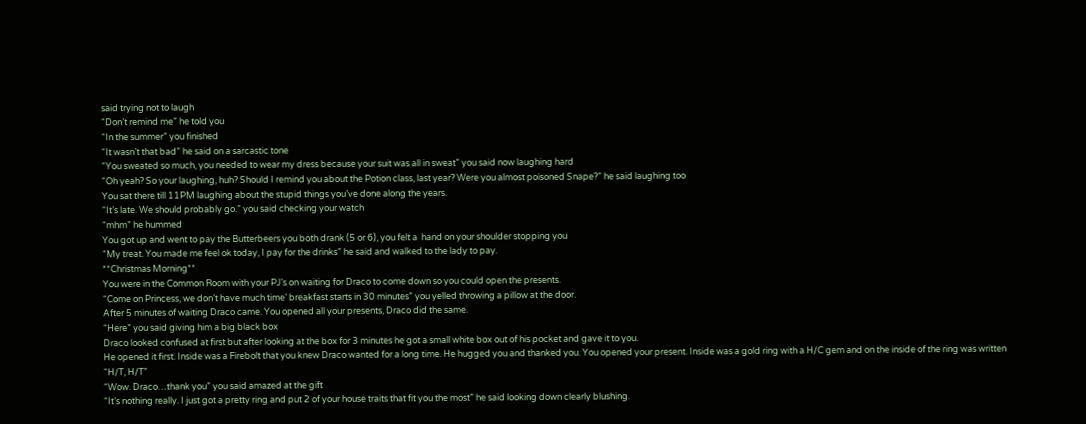said trying not to laugh
“Don’t remind me” he told you
“In the summer” you finished
“It wasn’t that bad” he said on a sarcastic tone
“You sweated so much, you needed to wear my dress because your suit was all in sweat” you said now laughing hard
“Oh yeah? So your laughing, huh? Should I remind you about the Potion class, last year? Were you almost poisoned Snape?” he said laughing too
You sat there till 11PM laughing about the stupid things you’ve done along the years.
“It’s late. We should probably go.” you said checking your watch
“mhm” he hummed
You got up and went to pay the Butterbeers you both drank (5 or 6), you felt a  hand on your shoulder stopping you
“My treat. You made me feel ok today, I pay for the drinks” he said and walked to the lady to pay.
**Christmas Morning**
You were in the Common Room with your PJ’s on waiting for Draco to come down so you could open the presents.
“Come on Princess, we don’t have much time’ breakfast starts in 30 minutes” you yelled throwing a pillow at the door.
After 5 minutes of waiting Draco came. You opened all your presents, Draco did the same.
“Here” you said giving him a big black box
Draco looked confused at first but after looking at the box for 3 minutes he got a small white box out of his pocket and gave it to you.
He opened it first. Inside was a Firebolt that you knew Draco wanted for a long time. He hugged you and thanked you. You opened your present. Inside was a gold ring with a H/C gem and on the inside of the ring was written
“H/T, H/T”
“Wow. Draco…thank you” you said amazed at the gift
“It’s nothing really. I just got a pretty ring and put 2 of your house traits that fit you the most” he said looking down clearly blushing.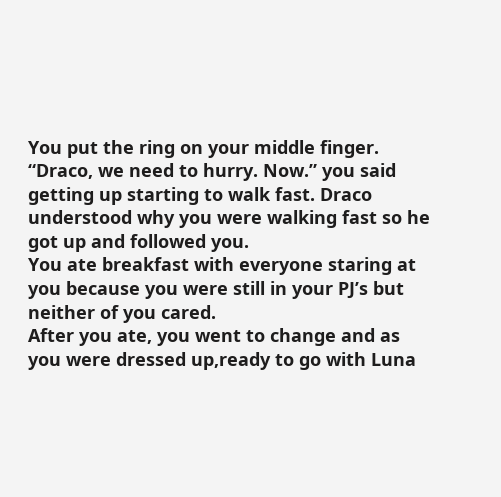You put the ring on your middle finger.
“Draco, we need to hurry. Now.” you said getting up starting to walk fast. Draco understood why you were walking fast so he got up and followed you.
You ate breakfast with everyone staring at you because you were still in your PJ’s but neither of you cared.
After you ate, you went to change and as you were dressed up,ready to go with Luna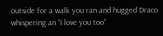outside for a walk you ran and hugged Draco whispering an “I love you too”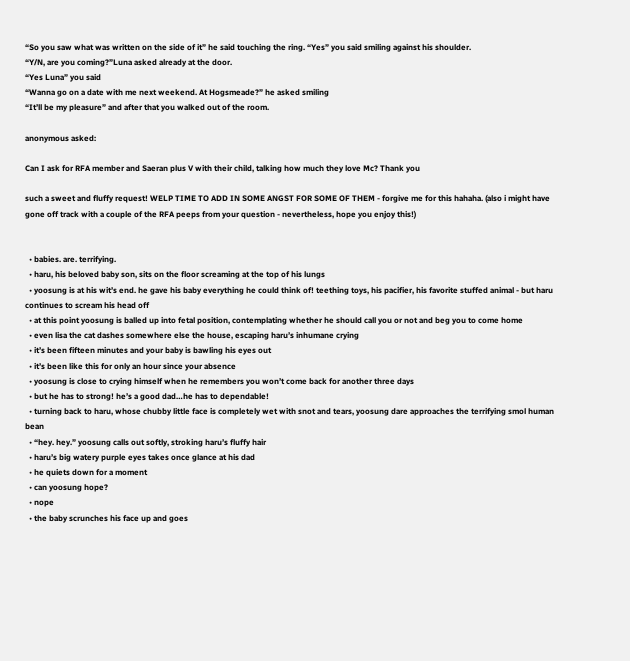“So you saw what was written on the side of it” he said touching the ring. “Yes” you said smiling against his shoulder.
“Y/N, are you coming?”Luna asked already at the door.
“Yes Luna” you said
“Wanna go on a date with me next weekend. At Hogsmeade?” he asked smiling
“It’ll be my pleasure” and after that you walked out of the room.

anonymous asked:

Can I ask for RFA member and Saeran plus V with their child, talking how much they love Mc? Thank you

such a sweet and fluffy request! WELP TIME TO ADD IN SOME ANGST FOR SOME OF THEM - forgive me for this hahaha. (also i might have gone off track with a couple of the RFA peeps from your question - nevertheless, hope you enjoy this!)


  • babies. are. terrifying.
  • haru, his beloved baby son, sits on the floor screaming at the top of his lungs
  • yoosung is at his wit’s end. he gave his baby everything he could think of! teething toys, his pacifier, his favorite stuffed animal - but haru continues to scream his head off
  • at this point yoosung is balled up into fetal position, contemplating whether he should call you or not and beg you to come home
  • even lisa the cat dashes somewhere else the house, escaping haru’s inhumane crying
  • it’s been fifteen minutes and your baby is bawling his eyes out
  • it’s been like this for only an hour since your absence
  • yoosung is close to crying himself when he remembers you won’t come back for another three days
  • but he has to strong! he’s a good dad…he has to dependable!
  • turning back to haru, whose chubby little face is completely wet with snot and tears, yoosung dare approaches the terrifying smol human bean
  • “hey. hey.” yoosung calls out softly, stroking haru’s fluffy hair
  • haru’s big watery purple eyes takes once glance at his dad
  • he quiets down for a moment
  • can yoosung hope?
  • nope
  • the baby scrunches his face up and goes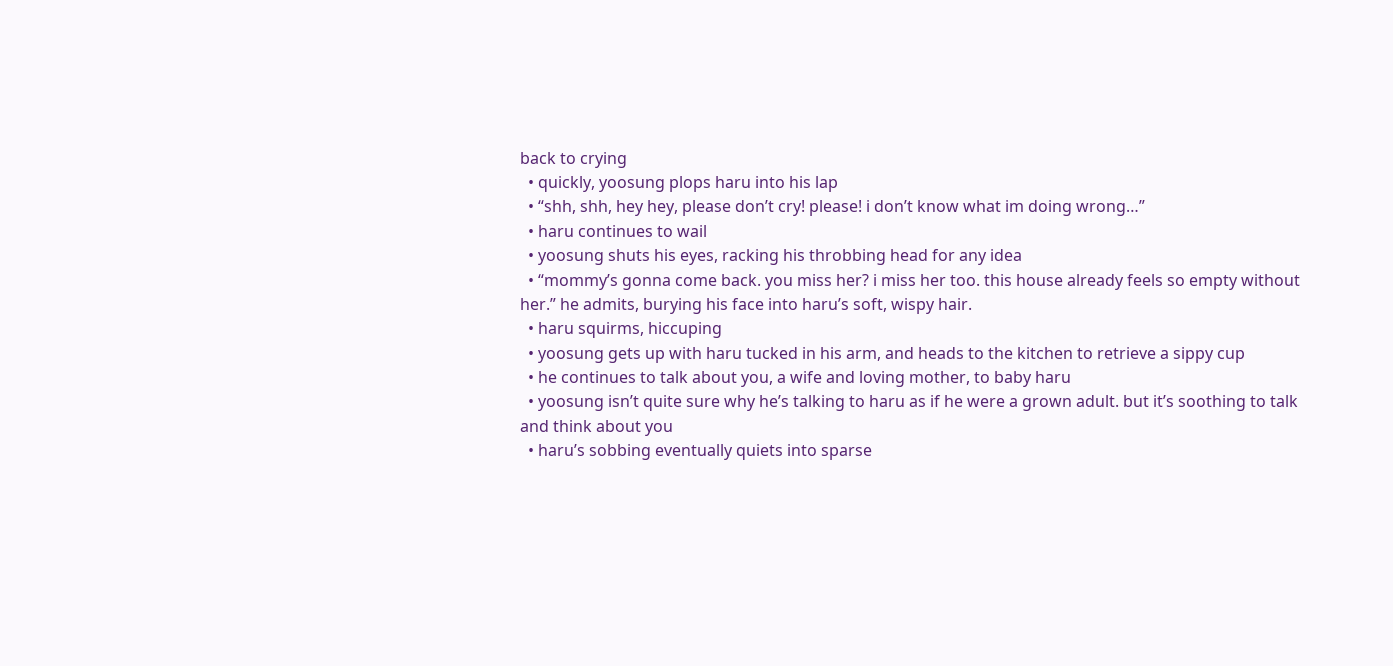back to crying
  • quickly, yoosung plops haru into his lap
  • “shh, shh, hey hey, please don’t cry! please! i don’t know what im doing wrong…”
  • haru continues to wail
  • yoosung shuts his eyes, racking his throbbing head for any idea
  • “mommy’s gonna come back. you miss her? i miss her too. this house already feels so empty without her.” he admits, burying his face into haru’s soft, wispy hair.
  • haru squirms, hiccuping
  • yoosung gets up with haru tucked in his arm, and heads to the kitchen to retrieve a sippy cup
  • he continues to talk about you, a wife and loving mother, to baby haru
  • yoosung isn’t quite sure why he’s talking to haru as if he were a grown adult. but it’s soothing to talk and think about you
  • haru’s sobbing eventually quiets into sparse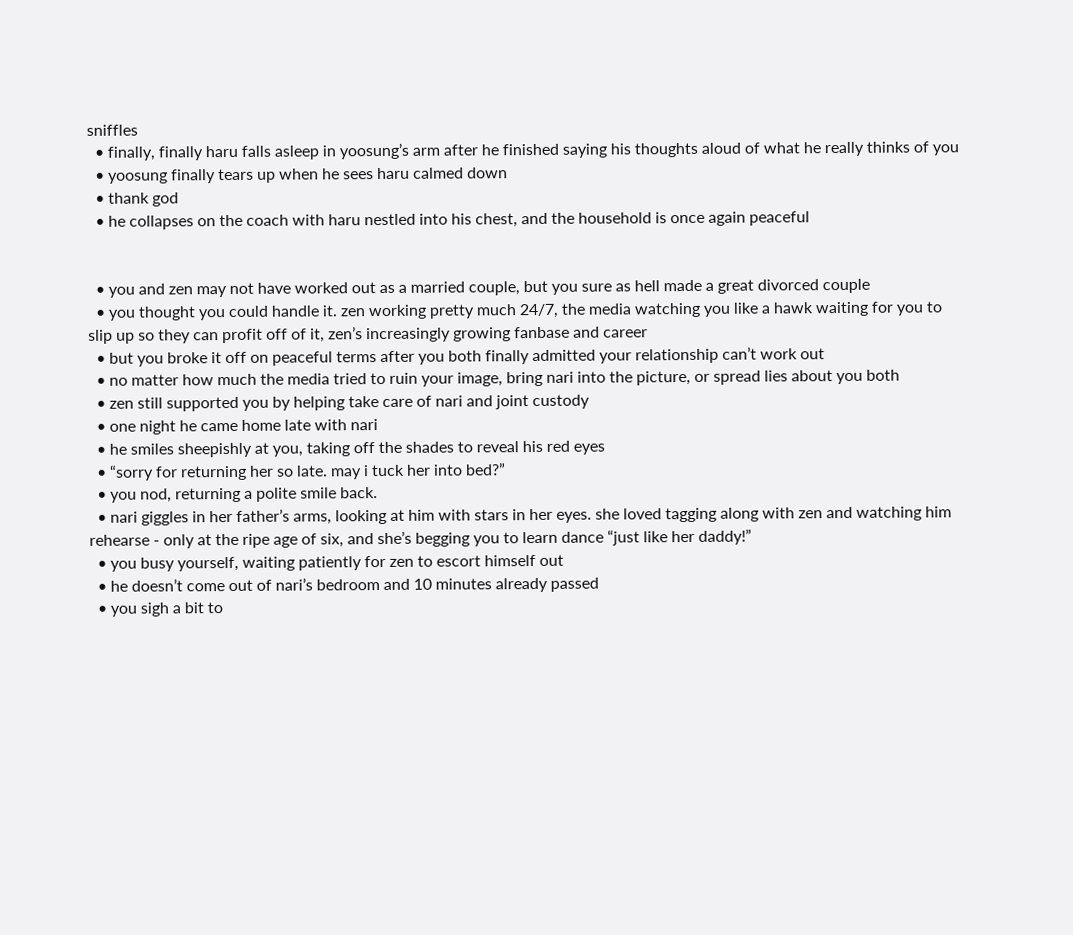sniffles
  • finally, finally haru falls asleep in yoosung’s arm after he finished saying his thoughts aloud of what he really thinks of you
  • yoosung finally tears up when he sees haru calmed down
  • thank god
  • he collapses on the coach with haru nestled into his chest, and the household is once again peaceful


  • you and zen may not have worked out as a married couple, but you sure as hell made a great divorced couple
  • you thought you could handle it. zen working pretty much 24/7, the media watching you like a hawk waiting for you to slip up so they can profit off of it, zen’s increasingly growing fanbase and career
  • but you broke it off on peaceful terms after you both finally admitted your relationship can’t work out
  • no matter how much the media tried to ruin your image, bring nari into the picture, or spread lies about you both
  • zen still supported you by helping take care of nari and joint custody
  • one night he came home late with nari
  • he smiles sheepishly at you, taking off the shades to reveal his red eyes
  • “sorry for returning her so late. may i tuck her into bed?”
  • you nod, returning a polite smile back.
  • nari giggles in her father’s arms, looking at him with stars in her eyes. she loved tagging along with zen and watching him rehearse - only at the ripe age of six, and she’s begging you to learn dance “just like her daddy!”
  • you busy yourself, waiting patiently for zen to escort himself out
  • he doesn’t come out of nari’s bedroom and 10 minutes already passed
  • you sigh a bit to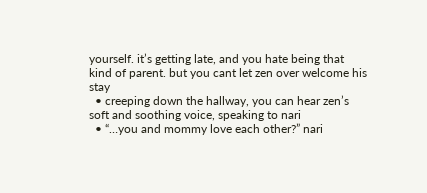yourself. it’s getting late, and you hate being that kind of parent. but you cant let zen over welcome his stay
  • creeping down the hallway, you can hear zen’s soft and soothing voice, speaking to nari
  • “…you and mommy love each other?” nari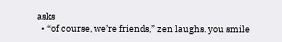asks
  • “of course, we’re friends,” zen laughs. you smile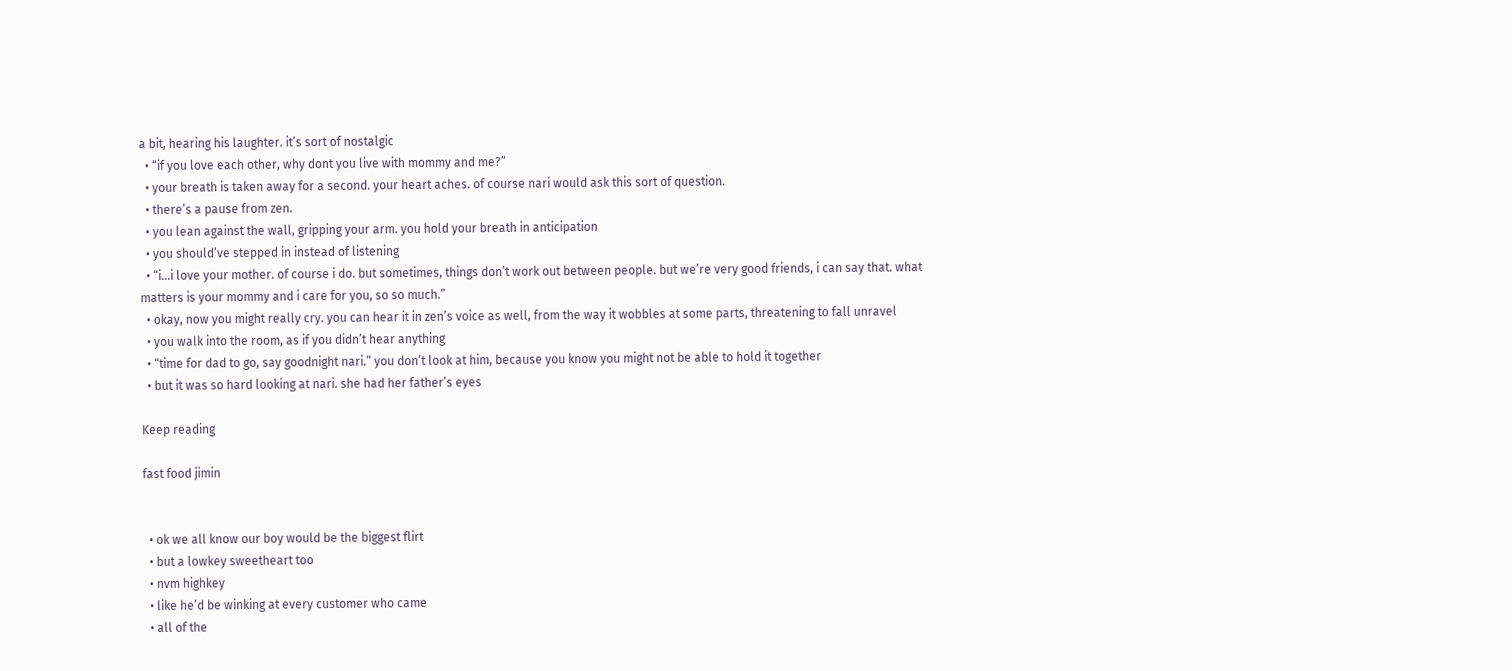a bit, hearing his laughter. it’s sort of nostalgic
  • “if you love each other, why dont you live with mommy and me?”
  • your breath is taken away for a second. your heart aches. of course nari would ask this sort of question.
  • there’s a pause from zen.
  • you lean against the wall, gripping your arm. you hold your breath in anticipation
  • you should’ve stepped in instead of listening
  • “i…i love your mother. of course i do. but sometimes, things don’t work out between people. but we’re very good friends, i can say that. what matters is your mommy and i care for you, so so much.”
  • okay, now you might really cry. you can hear it in zen’s voice as well, from the way it wobbles at some parts, threatening to fall unravel
  • you walk into the room, as if you didn’t hear anything
  • “time for dad to go, say goodnight nari.” you don’t look at him, because you know you might not be able to hold it together
  • but it was so hard looking at nari. she had her father’s eyes

Keep reading

fast food jimin


  • ok we all know our boy would be the biggest flirt
  • but a lowkey sweetheart too
  • nvm highkey
  • like he’d be winking at every customer who came
  • all of the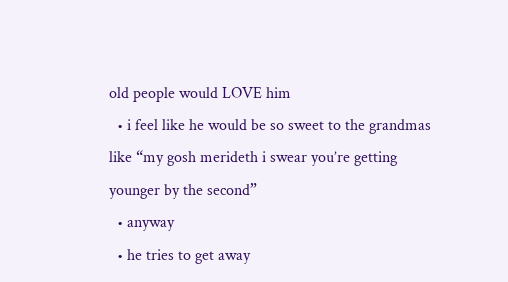old people would LOVE him
  • i feel like he would be so sweet to the grandmas like “my gosh merideth i swear you’re getting younger by the second”
  • anyway
  • he tries to get away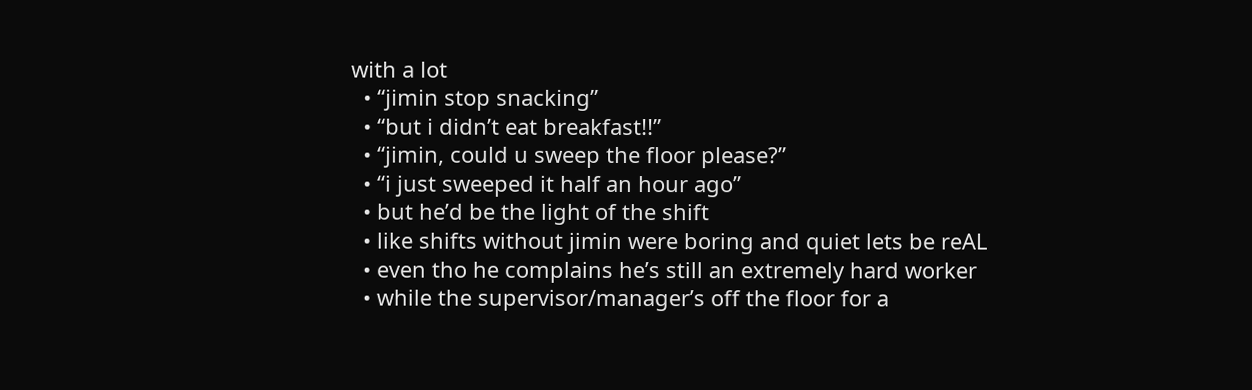with a lot
  • “jimin stop snacking”
  • “but i didn’t eat breakfast!!”
  • “jimin, could u sweep the floor please?”
  • “i just sweeped it half an hour ago”
  • but he’d be the light of the shift
  • like shifts without jimin were boring and quiet lets be reAL
  • even tho he complains he’s still an extremely hard worker
  • while the supervisor/manager’s off the floor for a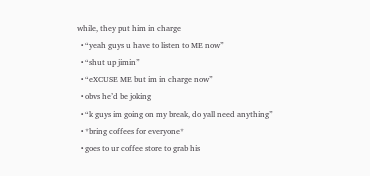while, they put him in charge
  • “yeah guys u have to listen to ME now”
  • “shut up jimin”
  • “eXCUSE ME but im in charge now”
  • obvs he’d be joking
  • “k guys im going on my break, do yall need anything”
  • *bring coffees for everyone*
  • goes to ur coffee store to grab his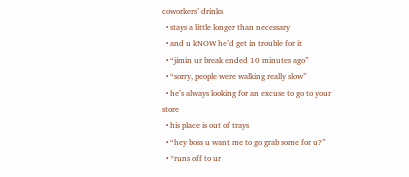coworkers’ drinks
  • stays a little longer than necessary
  • and u kNOW he’d get in trouble for it
  • “jimin ur break ended 10 minutes ago”
  • “sorry, people were walking really slow”
  • he’s always looking for an excuse to go to your store
  • his place is out of trays
  • “hey boss u want me to go grab some for u?”
  • *runs off to ur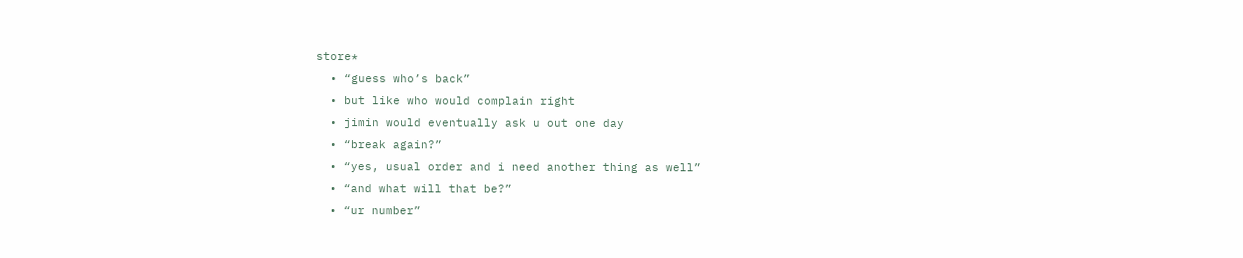store*
  • “guess who’s back”
  • but like who would complain right
  • jimin would eventually ask u out one day
  • “break again?”
  • “yes, usual order and i need another thing as well”
  • “and what will that be?”
  • “ur number”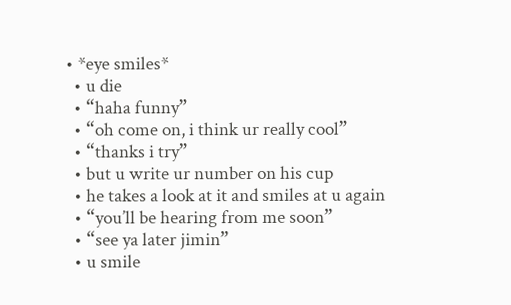• *eye smiles*
  • u die
  • “haha funny”
  • “oh come on, i think ur really cool”
  • “thanks i try”
  • but u write ur number on his cup
  • he takes a look at it and smiles at u again
  • “you’ll be hearing from me soon”
  • “see ya later jimin”
  • u smile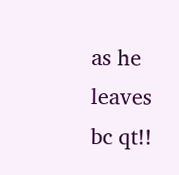as he leaves bc qt!!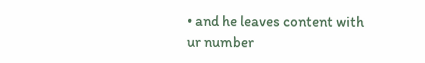• and he leaves content with ur number